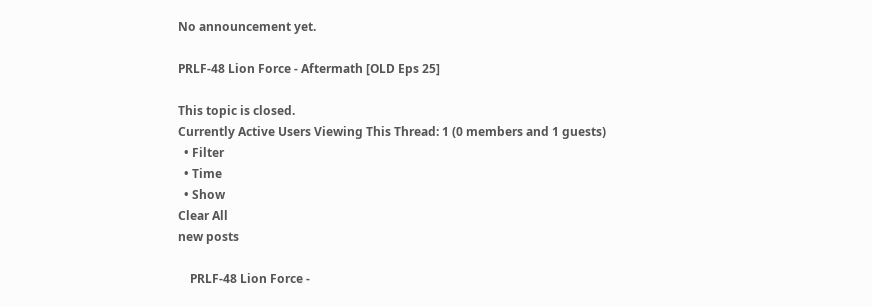No announcement yet.

PRLF-48 Lion Force - Aftermath [OLD Eps 25]

This topic is closed.
Currently Active Users Viewing This Thread: 1 (0 members and 1 guests)
  • Filter
  • Time
  • Show
Clear All
new posts

    PRLF-48 Lion Force -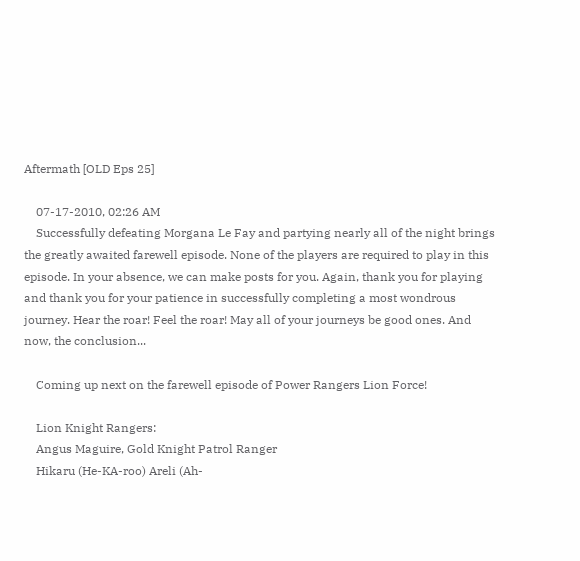Aftermath [OLD Eps 25]

    07-17-2010, 02:26 AM
    Successfully defeating Morgana Le Fay and partying nearly all of the night brings the greatly awaited farewell episode. None of the players are required to play in this episode. In your absence, we can make posts for you. Again, thank you for playing and thank you for your patience in successfully completing a most wondrous journey. Hear the roar! Feel the roar! May all of your journeys be good ones. And now, the conclusion...

    Coming up next on the farewell episode of Power Rangers Lion Force!

    Lion Knight Rangers:
    Angus Maguire, Gold Knight Patrol Ranger
    Hikaru (He-KA-roo) Areli (Ah-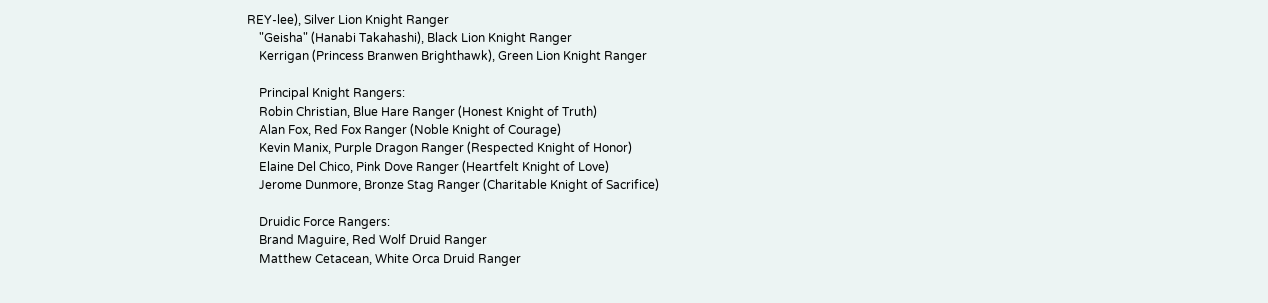REY-lee), Silver Lion Knight Ranger
    "Geisha" (Hanabi Takahashi), Black Lion Knight Ranger
    Kerrigan (Princess Branwen Brighthawk), Green Lion Knight Ranger

    Principal Knight Rangers:
    Robin Christian, Blue Hare Ranger (Honest Knight of Truth)
    Alan Fox, Red Fox Ranger (Noble Knight of Courage)
    Kevin Manix, Purple Dragon Ranger (Respected Knight of Honor)
    Elaine Del Chico, Pink Dove Ranger (Heartfelt Knight of Love)
    Jerome Dunmore, Bronze Stag Ranger (Charitable Knight of Sacrifice)

    Druidic Force Rangers:
    Brand Maguire, Red Wolf Druid Ranger
    Matthew Cetacean, White Orca Druid Ranger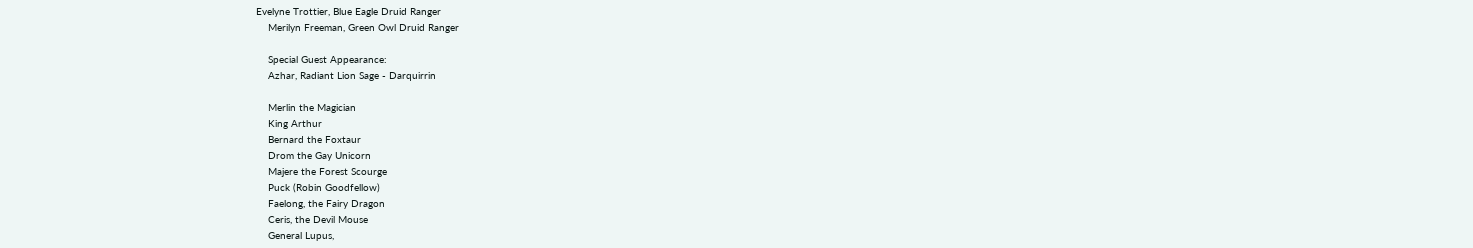Evelyne Trottier, Blue Eagle Druid Ranger
    Merilyn Freeman, Green Owl Druid Ranger

    Special Guest Appearance:
    Azhar, Radiant Lion Sage - Darquirrin

    Merlin the Magician
    King Arthur
    Bernard the Foxtaur
    Drom the Gay Unicorn
    Majere the Forest Scourge
    Puck (Robin Goodfellow)
    Faelong, the Fairy Dragon
    Ceris, the Devil Mouse
    General Lupus,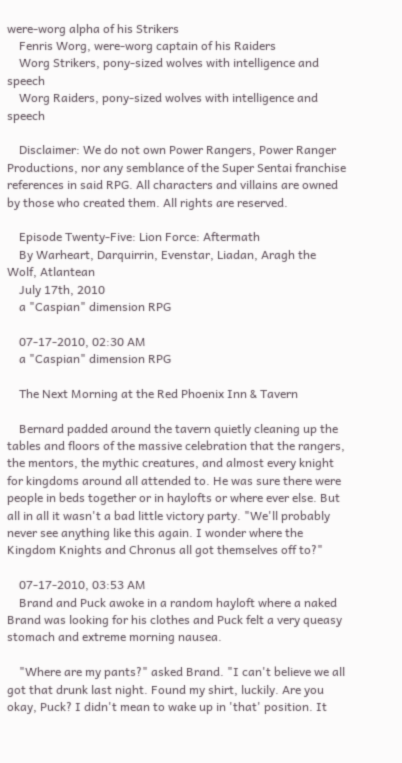were-worg alpha of his Strikers
    Fenris Worg, were-worg captain of his Raiders
    Worg Strikers, pony-sized wolves with intelligence and speech
    Worg Raiders, pony-sized wolves with intelligence and speech

    Disclaimer: We do not own Power Rangers, Power Ranger Productions, nor any semblance of the Super Sentai franchise references in said RPG. All characters and villains are owned by those who created them. All rights are reserved.

    Episode Twenty-Five: Lion Force: Aftermath
    By Warheart, Darquirrin, Evenstar, Liadan, Aragh the Wolf, Atlantean
    July 17th, 2010
    a "Caspian" dimension RPG

    07-17-2010, 02:30 AM
    a "Caspian" dimension RPG

    The Next Morning at the Red Phoenix Inn & Tavern

    Bernard padded around the tavern quietly cleaning up the tables and floors of the massive celebration that the rangers, the mentors, the mythic creatures, and almost every knight for kingdoms around all attended to. He was sure there were people in beds together or in haylofts or where ever else. But all in all it wasn't a bad little victory party. "We'll probably never see anything like this again. I wonder where the Kingdom Knights and Chronus all got themselves off to?"

    07-17-2010, 03:53 AM
    Brand and Puck awoke in a random hayloft where a naked Brand was looking for his clothes and Puck felt a very queasy stomach and extreme morning nausea.

    "Where are my pants?" asked Brand. "I can't believe we all got that drunk last night. Found my shirt, luckily. Are you okay, Puck? I didn't mean to wake up in 'that' position. It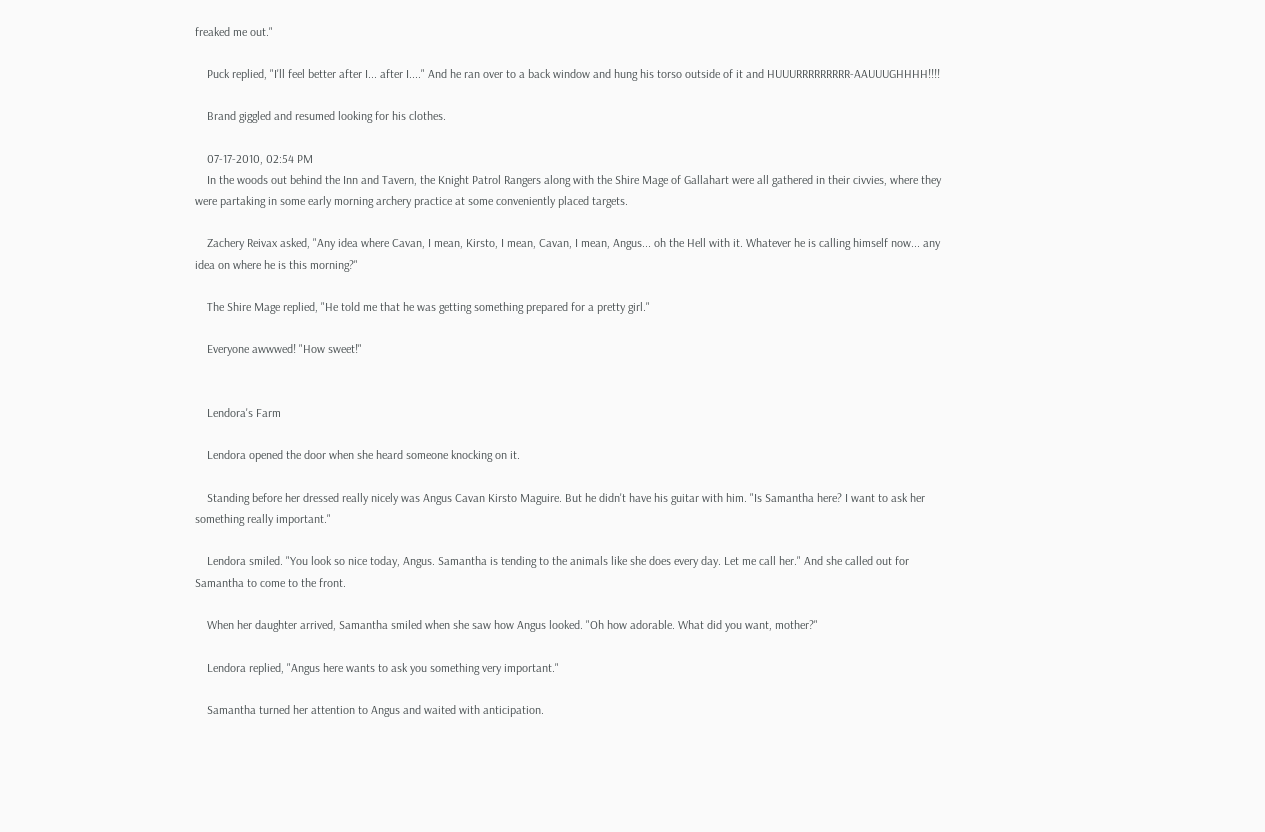freaked me out."

    Puck replied, "I'll feel better after I... after I...." And he ran over to a back window and hung his torso outside of it and HUUURRRRRRRRR-AAUUUGHHHH!!!!

    Brand giggled and resumed looking for his clothes.

    07-17-2010, 02:54 PM
    In the woods out behind the Inn and Tavern, the Knight Patrol Rangers along with the Shire Mage of Gallahart were all gathered in their civvies, where they were partaking in some early morning archery practice at some conveniently placed targets.

    Zachery Reivax asked, "Any idea where Cavan, I mean, Kirsto, I mean, Cavan, I mean, Angus... oh the Hell with it. Whatever he is calling himself now... any idea on where he is this morning?"

    The Shire Mage replied, "He told me that he was getting something prepared for a pretty girl."

    Everyone awwwed! "How sweet!"


    Lendora's Farm

    Lendora opened the door when she heard someone knocking on it.

    Standing before her dressed really nicely was Angus Cavan Kirsto Maguire. But he didn't have his guitar with him. "Is Samantha here? I want to ask her something really important."

    Lendora smiled. "You look so nice today, Angus. Samantha is tending to the animals like she does every day. Let me call her." And she called out for Samantha to come to the front.

    When her daughter arrived, Samantha smiled when she saw how Angus looked. "Oh how adorable. What did you want, mother?"

    Lendora replied, "Angus here wants to ask you something very important."

    Samantha turned her attention to Angus and waited with anticipation.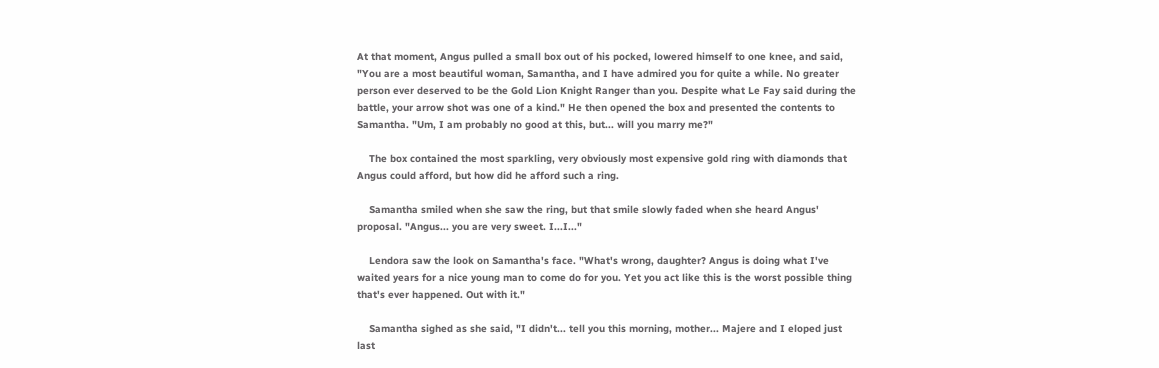At that moment, Angus pulled a small box out of his pocked, lowered himself to one knee, and said, "You are a most beautiful woman, Samantha, and I have admired you for quite a while. No greater person ever deserved to be the Gold Lion Knight Ranger than you. Despite what Le Fay said during the battle, your arrow shot was one of a kind." He then opened the box and presented the contents to Samantha. "Um, I am probably no good at this, but... will you marry me?"

    The box contained the most sparkling, very obviously most expensive gold ring with diamonds that Angus could afford, but how did he afford such a ring.

    Samantha smiled when she saw the ring, but that smile slowly faded when she heard Angus' proposal. "Angus... you are very sweet. I...I..."

    Lendora saw the look on Samantha's face. "What's wrong, daughter? Angus is doing what I've waited years for a nice young man to come do for you. Yet you act like this is the worst possible thing that's ever happened. Out with it."

    Samantha sighed as she said, "I didn't... tell you this morning, mother... Majere and I eloped just last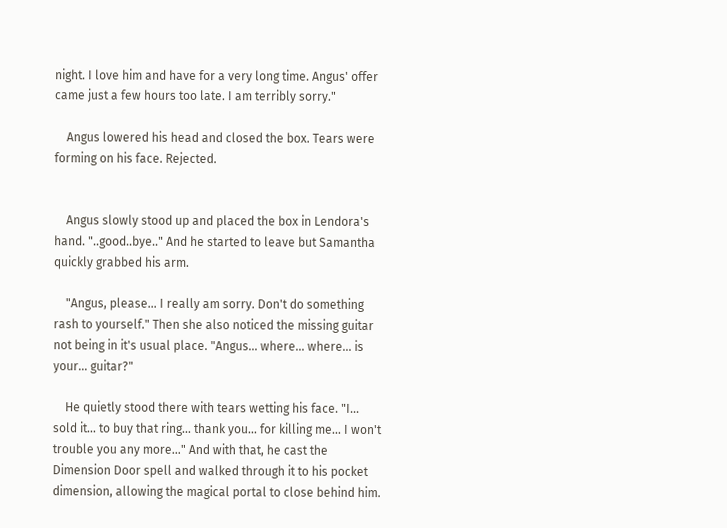night. I love him and have for a very long time. Angus' offer came just a few hours too late. I am terribly sorry."

    Angus lowered his head and closed the box. Tears were forming on his face. Rejected.


    Angus slowly stood up and placed the box in Lendora's hand. "..good..bye.." And he started to leave but Samantha quickly grabbed his arm.

    "Angus, please... I really am sorry. Don't do something rash to yourself." Then she also noticed the missing guitar not being in it's usual place. "Angus... where... where... is your... guitar?"

    He quietly stood there with tears wetting his face. "I... sold it... to buy that ring... thank you... for killing me... I won't trouble you any more..." And with that, he cast the Dimension Door spell and walked through it to his pocket dimension, allowing the magical portal to close behind him.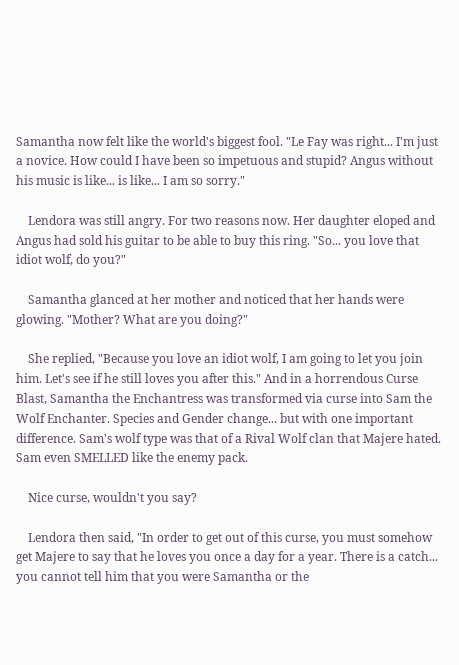Samantha now felt like the world's biggest fool. "Le Fay was right... I'm just a novice. How could I have been so impetuous and stupid? Angus without his music is like... is like... I am so sorry."

    Lendora was still angry. For two reasons now. Her daughter eloped and Angus had sold his guitar to be able to buy this ring. "So... you love that idiot wolf, do you?"

    Samantha glanced at her mother and noticed that her hands were glowing. "Mother? What are you doing?"

    She replied, "Because you love an idiot wolf, I am going to let you join him. Let's see if he still loves you after this." And in a horrendous Curse Blast, Samantha the Enchantress was transformed via curse into Sam the Wolf Enchanter. Species and Gender change... but with one important difference. Sam's wolf type was that of a Rival Wolf clan that Majere hated. Sam even SMELLED like the enemy pack.

    Nice curse, wouldn't you say?

    Lendora then said, "In order to get out of this curse, you must somehow get Majere to say that he loves you once a day for a year. There is a catch... you cannot tell him that you were Samantha or the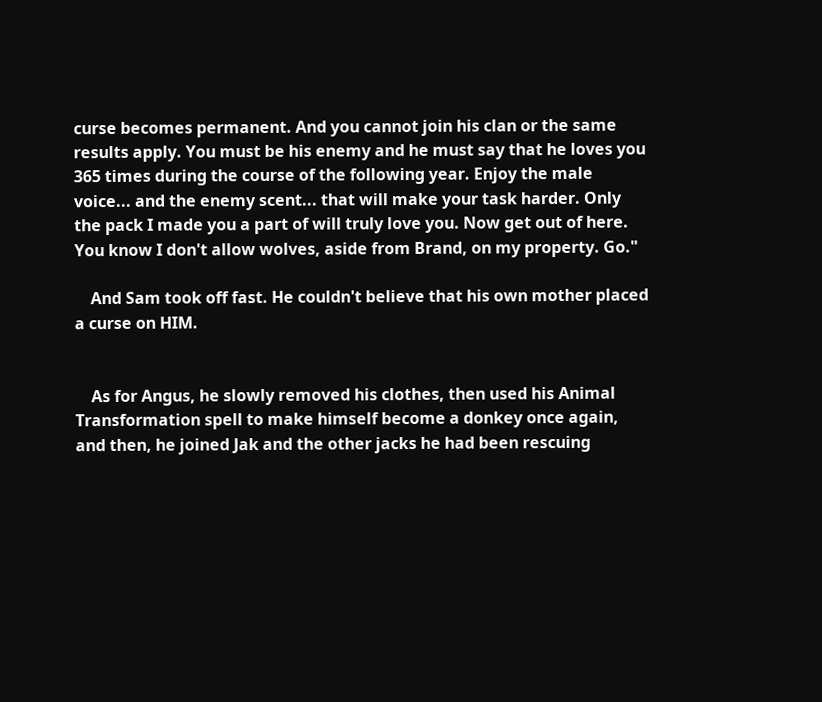curse becomes permanent. And you cannot join his clan or the same results apply. You must be his enemy and he must say that he loves you 365 times during the course of the following year. Enjoy the male voice... and the enemy scent... that will make your task harder. Only the pack I made you a part of will truly love you. Now get out of here. You know I don't allow wolves, aside from Brand, on my property. Go."

    And Sam took off fast. He couldn't believe that his own mother placed a curse on HIM.


    As for Angus, he slowly removed his clothes, then used his Animal Transformation spell to make himself become a donkey once again, and then, he joined Jak and the other jacks he had been rescuing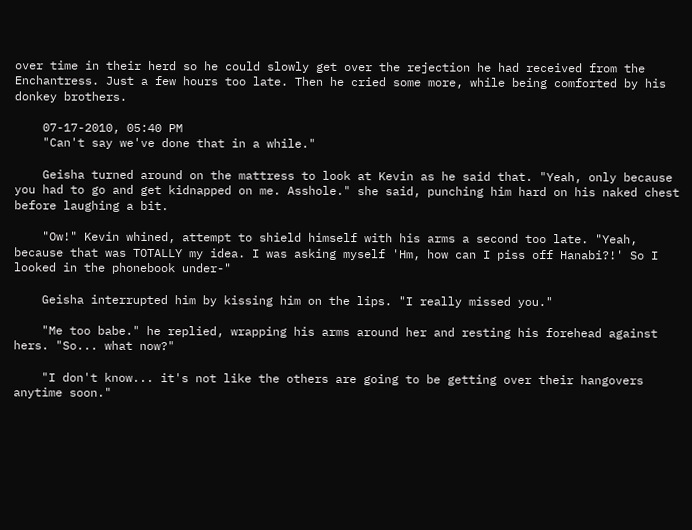over time in their herd so he could slowly get over the rejection he had received from the Enchantress. Just a few hours too late. Then he cried some more, while being comforted by his donkey brothers.

    07-17-2010, 05:40 PM
    "Can't say we've done that in a while."

    Geisha turned around on the mattress to look at Kevin as he said that. "Yeah, only because you had to go and get kidnapped on me. Asshole." she said, punching him hard on his naked chest before laughing a bit.

    "Ow!" Kevin whined, attempt to shield himself with his arms a second too late. "Yeah, because that was TOTALLY my idea. I was asking myself 'Hm, how can I piss off Hanabi?!' So I looked in the phonebook under-"

    Geisha interrupted him by kissing him on the lips. "I really missed you."

    "Me too babe." he replied, wrapping his arms around her and resting his forehead against hers. "So... what now?"

    "I don't know... it's not like the others are going to be getting over their hangovers anytime soon."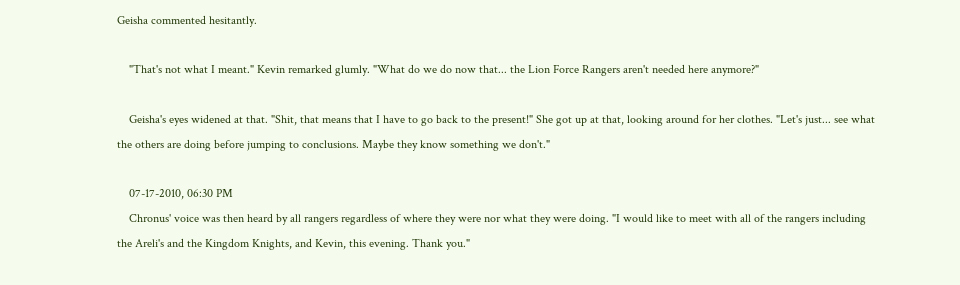Geisha commented hesitantly.

    "That's not what I meant." Kevin remarked glumly. "What do we do now that... the Lion Force Rangers aren't needed here anymore?"

    Geisha's eyes widened at that. "Shit, that means that I have to go back to the present!" She got up at that, looking around for her clothes. "Let's just... see what the others are doing before jumping to conclusions. Maybe they know something we don't."

    07-17-2010, 06:30 PM
    Chronus' voice was then heard by all rangers regardless of where they were nor what they were doing. "I would like to meet with all of the rangers including the Areli's and the Kingdom Knights, and Kevin, this evening. Thank you."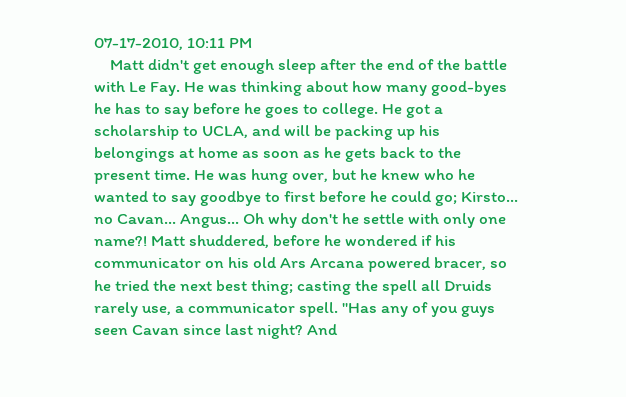07-17-2010, 10:11 PM
    Matt didn't get enough sleep after the end of the battle with Le Fay. He was thinking about how many good-byes he has to say before he goes to college. He got a scholarship to UCLA, and will be packing up his belongings at home as soon as he gets back to the present time. He was hung over, but he knew who he wanted to say goodbye to first before he could go; Kirsto... no Cavan... Angus... Oh why don't he settle with only one name?! Matt shuddered, before he wondered if his communicator on his old Ars Arcana powered bracer, so he tried the next best thing; casting the spell all Druids rarely use, a communicator spell. "Has any of you guys seen Cavan since last night? And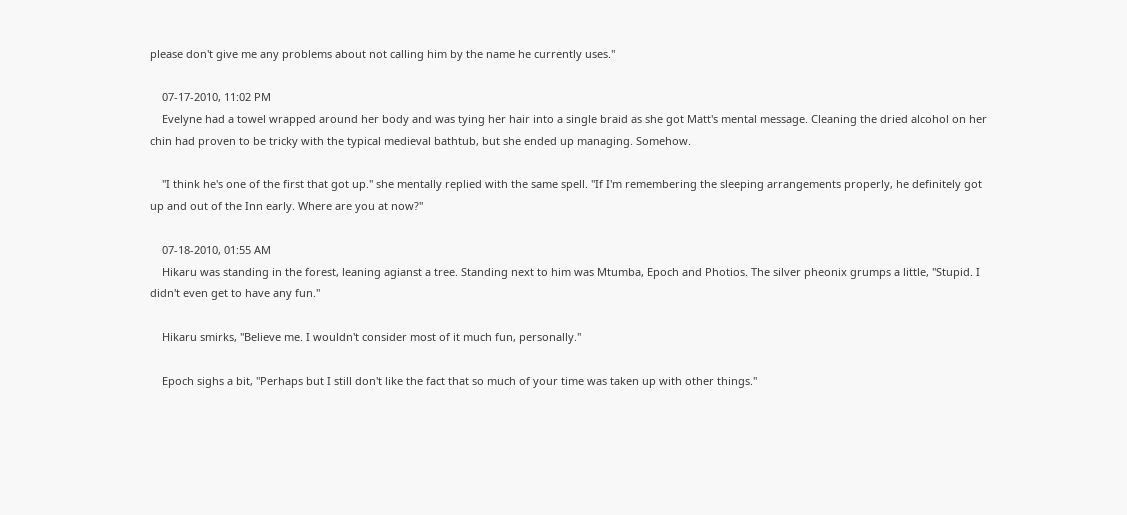please don't give me any problems about not calling him by the name he currently uses."

    07-17-2010, 11:02 PM
    Evelyne had a towel wrapped around her body and was tying her hair into a single braid as she got Matt's mental message. Cleaning the dried alcohol on her chin had proven to be tricky with the typical medieval bathtub, but she ended up managing. Somehow.

    "I think he's one of the first that got up." she mentally replied with the same spell. "If I'm remembering the sleeping arrangements properly, he definitely got up and out of the Inn early. Where are you at now?"

    07-18-2010, 01:55 AM
    Hikaru was standing in the forest, leaning agianst a tree. Standing next to him was Mtumba, Epoch and Photios. The silver pheonix grumps a little, "Stupid. I didn't even get to have any fun."

    Hikaru smirks, "Believe me. I wouldn't consider most of it much fun, personally."

    Epoch sighs a bit, "Perhaps but I still don't like the fact that so much of your time was taken up with other things."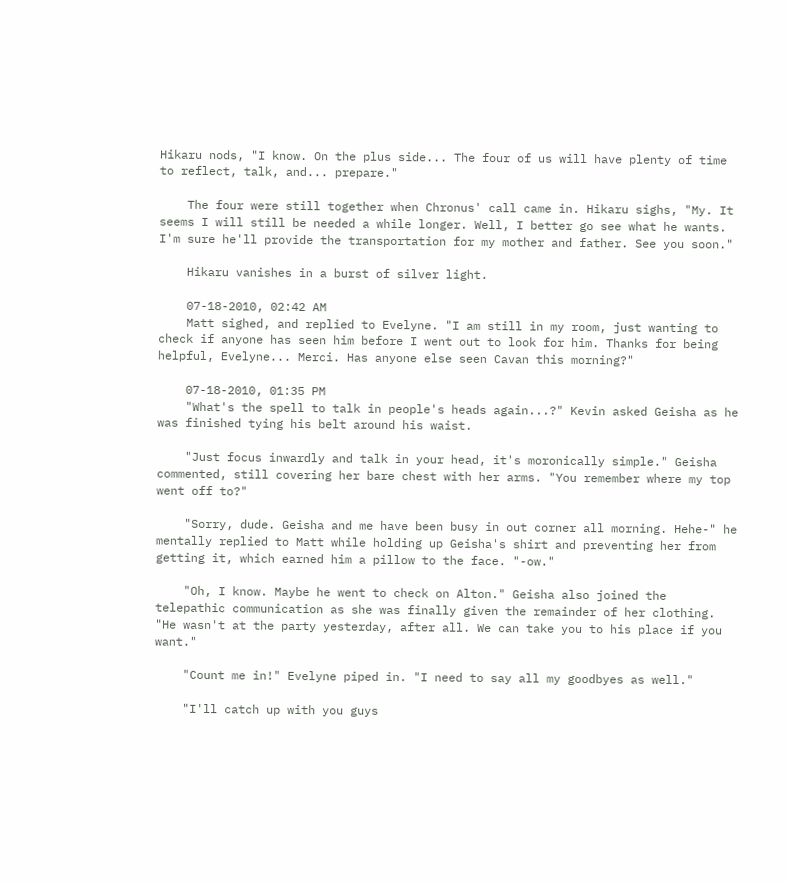Hikaru nods, "I know. On the plus side... The four of us will have plenty of time to reflect, talk, and... prepare."

    The four were still together when Chronus' call came in. Hikaru sighs, "My. It seems I will still be needed a while longer. Well, I better go see what he wants. I'm sure he'll provide the transportation for my mother and father. See you soon."

    Hikaru vanishes in a burst of silver light.

    07-18-2010, 02:42 AM
    Matt sighed, and replied to Evelyne. "I am still in my room, just wanting to check if anyone has seen him before I went out to look for him. Thanks for being helpful, Evelyne... Merci. Has anyone else seen Cavan this morning?"

    07-18-2010, 01:35 PM
    "What's the spell to talk in people's heads again...?" Kevin asked Geisha as he was finished tying his belt around his waist.

    "Just focus inwardly and talk in your head, it's moronically simple." Geisha commented, still covering her bare chest with her arms. "You remember where my top went off to?"

    "Sorry, dude. Geisha and me have been busy in out corner all morning. Hehe-" he mentally replied to Matt while holding up Geisha's shirt and preventing her from getting it, which earned him a pillow to the face. "-ow."

    "Oh, I know. Maybe he went to check on Alton." Geisha also joined the telepathic communication as she was finally given the remainder of her clothing. "He wasn't at the party yesterday, after all. We can take you to his place if you want."

    "Count me in!" Evelyne piped in. "I need to say all my goodbyes as well."

    "I'll catch up with you guys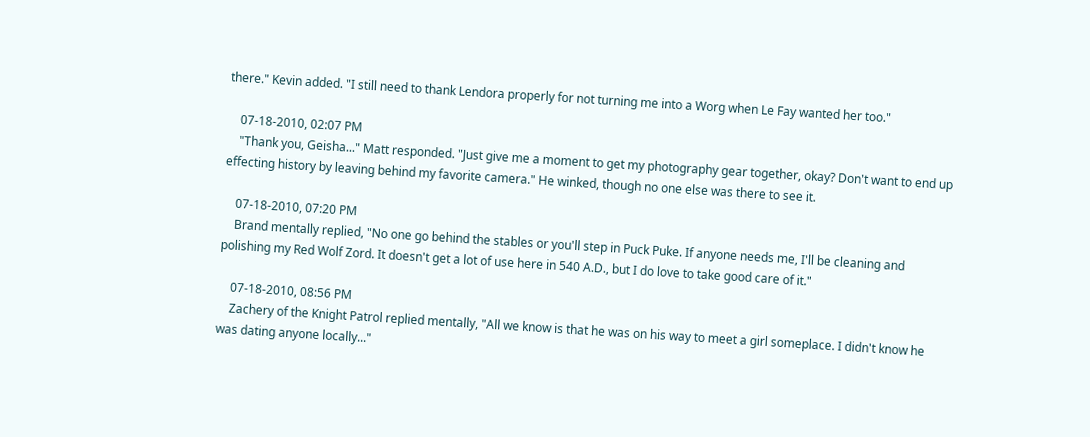there." Kevin added. "I still need to thank Lendora properly for not turning me into a Worg when Le Fay wanted her too."

    07-18-2010, 02:07 PM
    "Thank you, Geisha..." Matt responded. "Just give me a moment to get my photography gear together, okay? Don't want to end up effecting history by leaving behind my favorite camera." He winked, though no one else was there to see it.

    07-18-2010, 07:20 PM
    Brand mentally replied, "No one go behind the stables or you'll step in Puck Puke. If anyone needs me, I'll be cleaning and polishing my Red Wolf Zord. It doesn't get a lot of use here in 540 A.D., but I do love to take good care of it."

    07-18-2010, 08:56 PM
    Zachery of the Knight Patrol replied mentally, "All we know is that he was on his way to meet a girl someplace. I didn't know he was dating anyone locally..."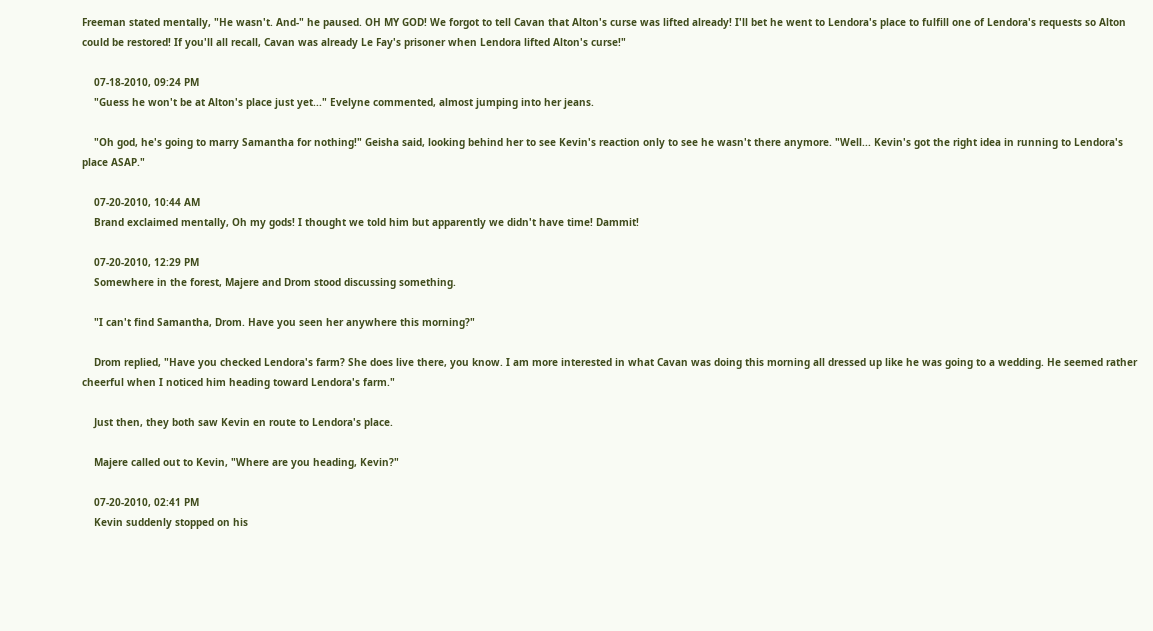Freeman stated mentally, "He wasn't. And-" he paused. OH MY GOD! We forgot to tell Cavan that Alton's curse was lifted already! I'll bet he went to Lendora's place to fulfill one of Lendora's requests so Alton could be restored! If you'll all recall, Cavan was already Le Fay's prisoner when Lendora lifted Alton's curse!"

    07-18-2010, 09:24 PM
    "Guess he won't be at Alton's place just yet..." Evelyne commented, almost jumping into her jeans.

    "Oh god, he's going to marry Samantha for nothing!" Geisha said, looking behind her to see Kevin's reaction only to see he wasn't there anymore. "Well... Kevin's got the right idea in running to Lendora's place ASAP."

    07-20-2010, 10:44 AM
    Brand exclaimed mentally, Oh my gods! I thought we told him but apparently we didn't have time! Dammit!

    07-20-2010, 12:29 PM
    Somewhere in the forest, Majere and Drom stood discussing something.

    "I can't find Samantha, Drom. Have you seen her anywhere this morning?"

    Drom replied, "Have you checked Lendora's farm? She does live there, you know. I am more interested in what Cavan was doing this morning all dressed up like he was going to a wedding. He seemed rather cheerful when I noticed him heading toward Lendora's farm."

    Just then, they both saw Kevin en route to Lendora's place.

    Majere called out to Kevin, "Where are you heading, Kevin?"

    07-20-2010, 02:41 PM
    Kevin suddenly stopped on his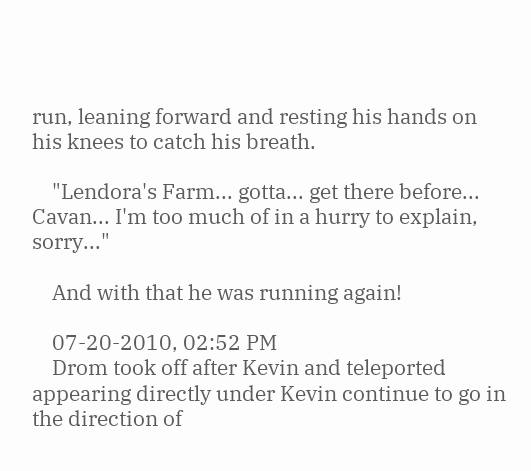run, leaning forward and resting his hands on his knees to catch his breath.

    "Lendora's Farm... gotta... get there before... Cavan... I'm too much of in a hurry to explain, sorry..."

    And with that he was running again!

    07-20-2010, 02:52 PM
    Drom took off after Kevin and teleported appearing directly under Kevin continue to go in the direction of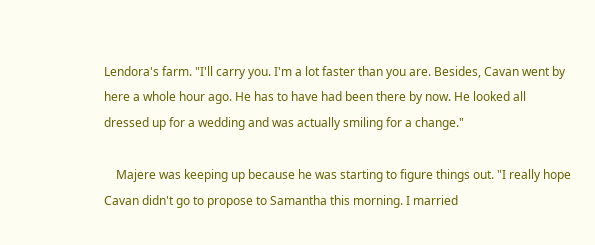Lendora's farm. "I'll carry you. I'm a lot faster than you are. Besides, Cavan went by here a whole hour ago. He has to have had been there by now. He looked all dressed up for a wedding and was actually smiling for a change."

    Majere was keeping up because he was starting to figure things out. "I really hope Cavan didn't go to propose to Samantha this morning. I married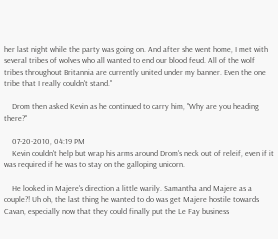her last night while the party was going on. And after she went home, I met with several tribes of wolves who all wanted to end our blood feud. All of the wolf tribes throughout Britannia are currently united under my banner. Even the one tribe that I really couldn't stand."

    Drom then asked Kevin as he continued to carry him, "Why are you heading there?"

    07-20-2010, 04:19 PM
    Kevin couldn't help but wrap his arms around Drom's neck out of releif, even if it was required if he was to stay on the galloping unicorn.

    He looked in Majere's direction a little warily. Samantha and Majere as a couple?! Uh oh, the last thing he wanted to do was get Majere hostile towards Cavan, especially now that they could finally put the Le Fay business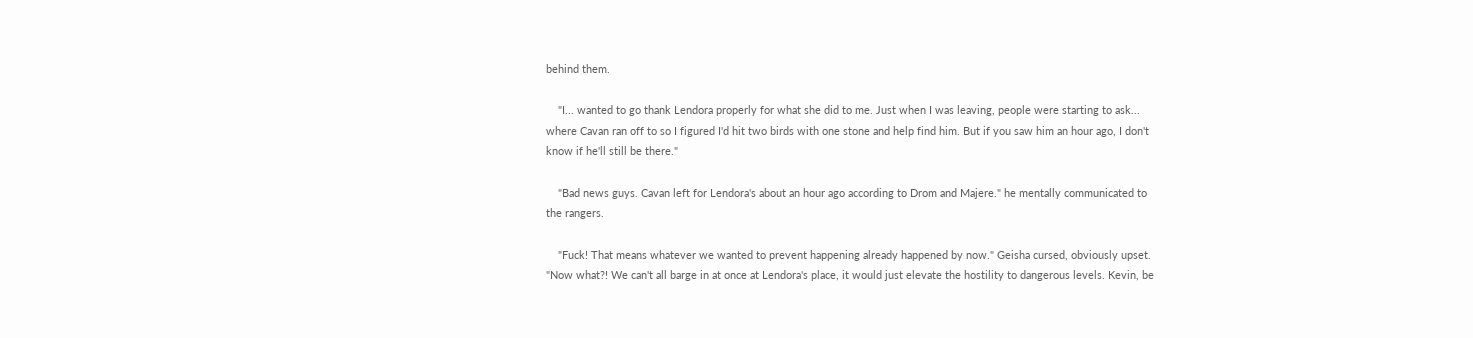behind them.

    "I... wanted to go thank Lendora properly for what she did to me. Just when I was leaving, people were starting to ask... where Cavan ran off to so I figured I'd hit two birds with one stone and help find him. But if you saw him an hour ago, I don't know if he'll still be there."

    "Bad news guys. Cavan left for Lendora's about an hour ago according to Drom and Majere." he mentally communicated to the rangers.

    "Fuck! That means whatever we wanted to prevent happening already happened by now." Geisha cursed, obviously upset. "Now what?! We can't all barge in at once at Lendora's place, it would just elevate the hostility to dangerous levels. Kevin, be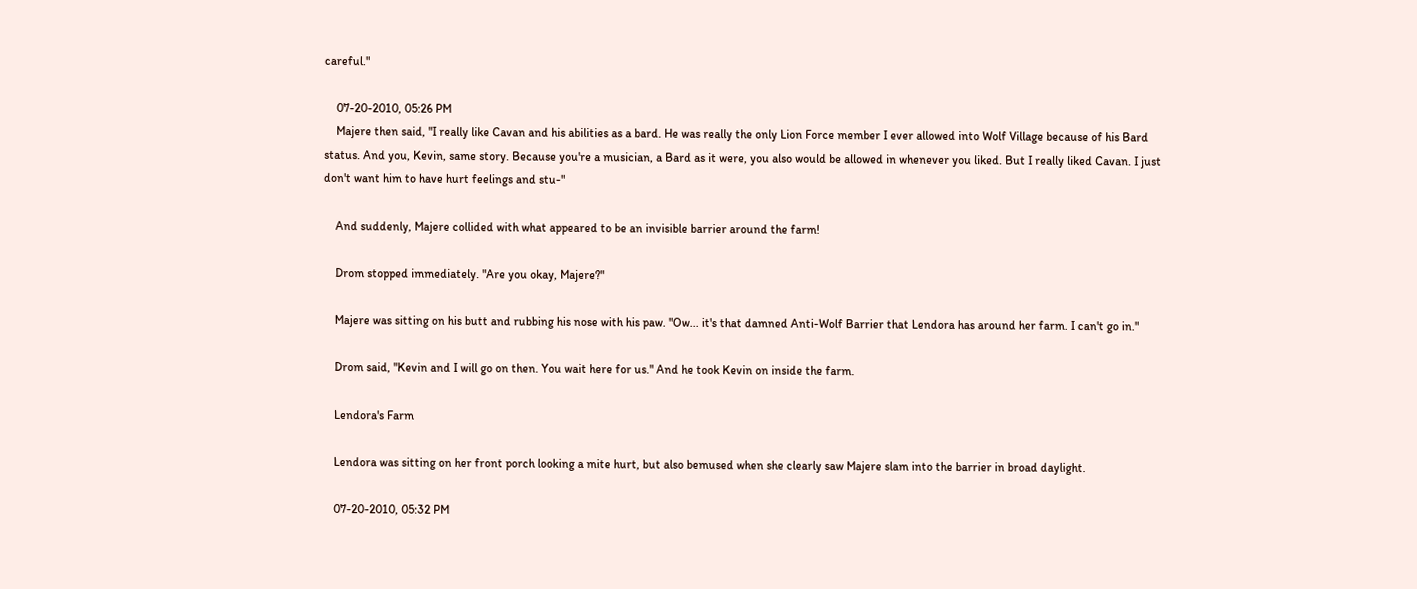careful."

    07-20-2010, 05:26 PM
    Majere then said, "I really like Cavan and his abilities as a bard. He was really the only Lion Force member I ever allowed into Wolf Village because of his Bard status. And you, Kevin, same story. Because you're a musician, a Bard as it were, you also would be allowed in whenever you liked. But I really liked Cavan. I just don't want him to have hurt feelings and stu-"

    And suddenly, Majere collided with what appeared to be an invisible barrier around the farm!

    Drom stopped immediately. "Are you okay, Majere?"

    Majere was sitting on his butt and rubbing his nose with his paw. "Ow... it's that damned Anti-Wolf Barrier that Lendora has around her farm. I can't go in."

    Drom said, "Kevin and I will go on then. You wait here for us." And he took Kevin on inside the farm.

    Lendora's Farm

    Lendora was sitting on her front porch looking a mite hurt, but also bemused when she clearly saw Majere slam into the barrier in broad daylight.

    07-20-2010, 05:32 PM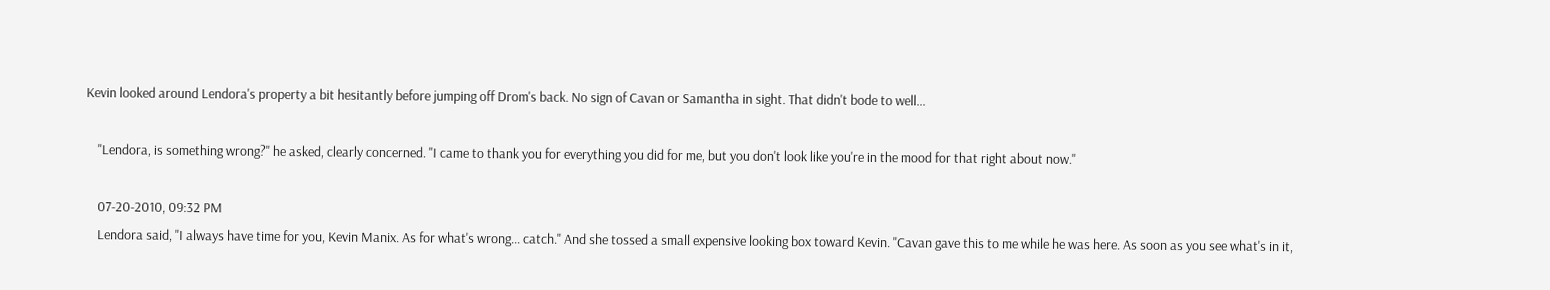Kevin looked around Lendora's property a bit hesitantly before jumping off Drom's back. No sign of Cavan or Samantha in sight. That didn't bode to well...

    "Lendora, is something wrong?" he asked, clearly concerned. "I came to thank you for everything you did for me, but you don't look like you're in the mood for that right about now."

    07-20-2010, 09:32 PM
    Lendora said, "I always have time for you, Kevin Manix. As for what's wrong... catch." And she tossed a small expensive looking box toward Kevin. "Cavan gave this to me while he was here. As soon as you see what's in it,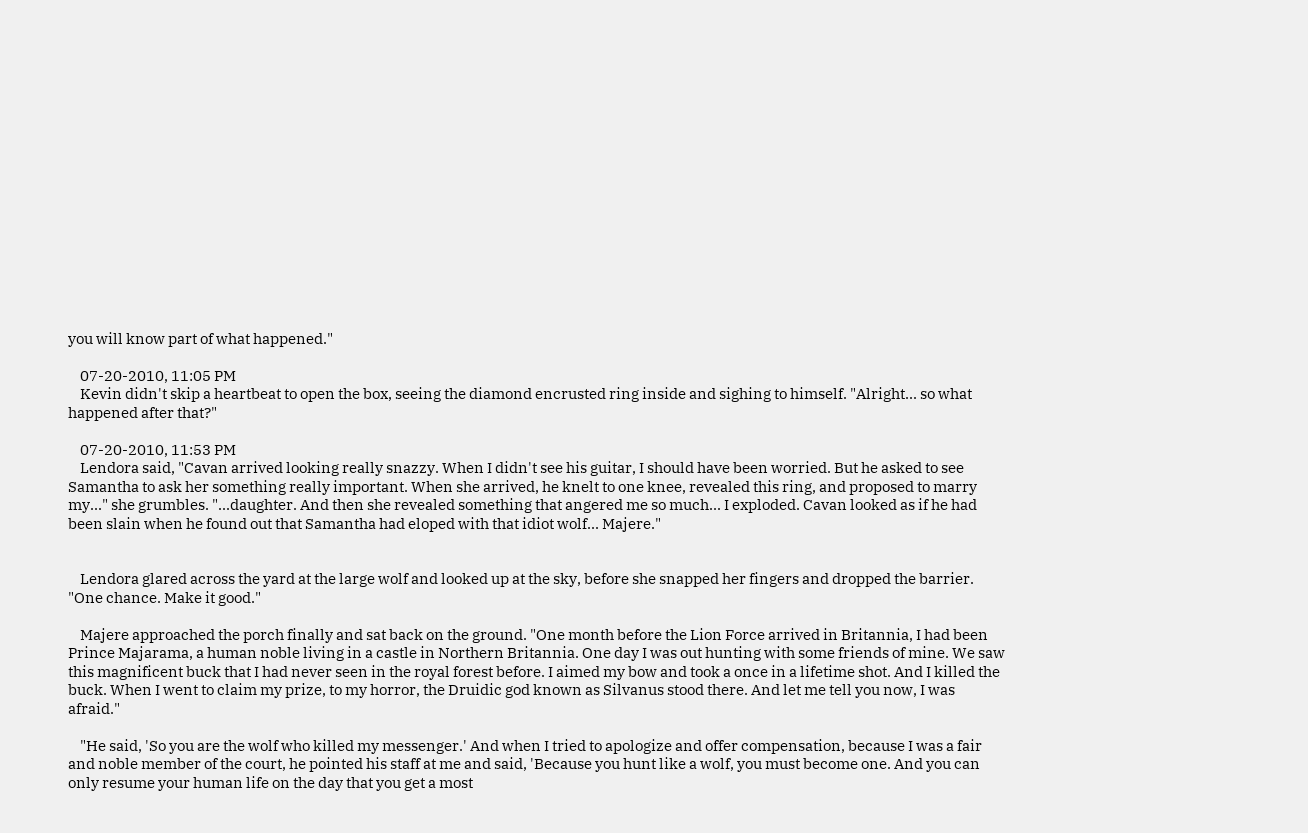you will know part of what happened."

    07-20-2010, 11:05 PM
    Kevin didn't skip a heartbeat to open the box, seeing the diamond encrusted ring inside and sighing to himself. "Alright... so what happened after that?"

    07-20-2010, 11:53 PM
    Lendora said, "Cavan arrived looking really snazzy. When I didn't see his guitar, I should have been worried. But he asked to see Samantha to ask her something really important. When she arrived, he knelt to one knee, revealed this ring, and proposed to marry my..." she grumbles. "...daughter. And then she revealed something that angered me so much... I exploded. Cavan looked as if he had been slain when he found out that Samantha had eloped with that idiot wolf... Majere."


    Lendora glared across the yard at the large wolf and looked up at the sky, before she snapped her fingers and dropped the barrier. "One chance. Make it good."

    Majere approached the porch finally and sat back on the ground. "One month before the Lion Force arrived in Britannia, I had been Prince Majarama, a human noble living in a castle in Northern Britannia. One day I was out hunting with some friends of mine. We saw this magnificent buck that I had never seen in the royal forest before. I aimed my bow and took a once in a lifetime shot. And I killed the buck. When I went to claim my prize, to my horror, the Druidic god known as Silvanus stood there. And let me tell you now, I was afraid."

    "He said, 'So you are the wolf who killed my messenger.' And when I tried to apologize and offer compensation, because I was a fair and noble member of the court, he pointed his staff at me and said, 'Because you hunt like a wolf, you must become one. And you can only resume your human life on the day that you get a most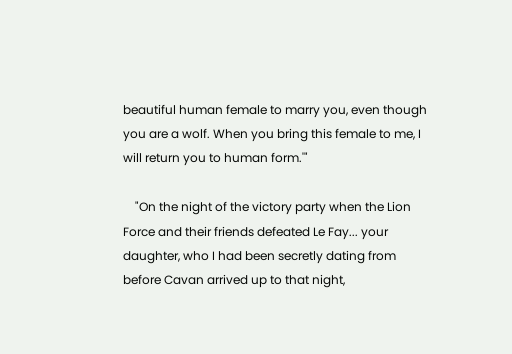beautiful human female to marry you, even though you are a wolf. When you bring this female to me, I will return you to human form.'"

    "On the night of the victory party when the Lion Force and their friends defeated Le Fay... your daughter, who I had been secretly dating from before Cavan arrived up to that night,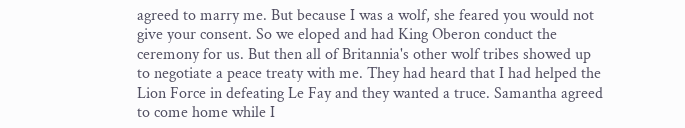agreed to marry me. But because I was a wolf, she feared you would not give your consent. So we eloped and had King Oberon conduct the ceremony for us. But then all of Britannia's other wolf tribes showed up to negotiate a peace treaty with me. They had heard that I had helped the Lion Force in defeating Le Fay and they wanted a truce. Samantha agreed to come home while I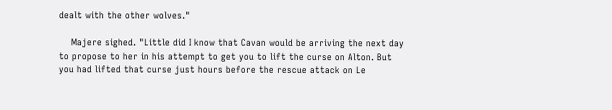dealt with the other wolves."

    Majere sighed. "Little did I know that Cavan would be arriving the next day to propose to her in his attempt to get you to lift the curse on Alton. But you had lifted that curse just hours before the rescue attack on Le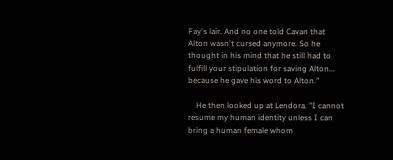Fay's lair. And no one told Cavan that Alton wasn't cursed anymore. So he thought in his mind that he still had to fulfill your stipulation for saving Alton... because he gave his word to Alton."

    He then looked up at Lendora. "I cannot resume my human identity unless I can bring a human female whom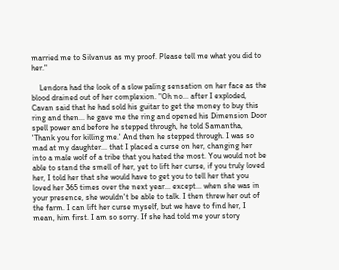married me to Silvanus as my proof. Please tell me what you did to her."

    Lendora had the look of a slow paling sensation on her face as the blood drained out of her complexion. "Oh no... after I exploded, Cavan said that he had sold his guitar to get the money to buy this ring and then... he gave me the ring and opened his Dimension Door spell power and before he stepped through, he told Samantha, 'Thank you for killing me.' And then he stepped through. I was so mad at my daughter... that I placed a curse on her, changing her into a male wolf of a tribe that you hated the most. You would not be able to stand the smell of her, yet to lift her curse, if you truly loved her, I told her that she would have to get you to tell her that you loved her 365 times over the next year... except... when she was in your presence, she wouldn't be able to talk. I then threw her out of the farm. I can lift her curse myself, but we have to find her, I mean, him first. I am so sorry. If she had told me your story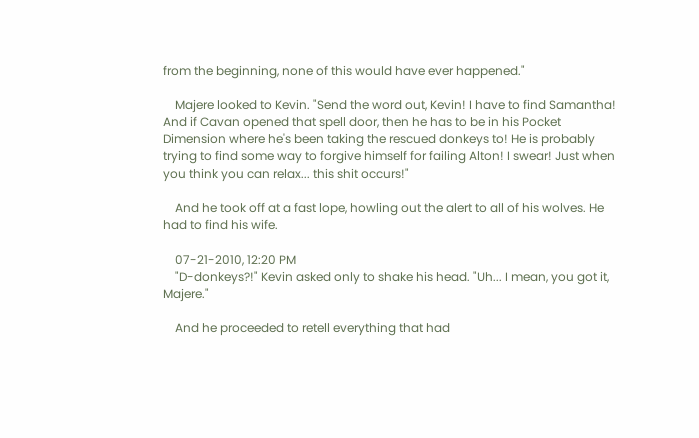from the beginning, none of this would have ever happened."

    Majere looked to Kevin. "Send the word out, Kevin! I have to find Samantha! And if Cavan opened that spell door, then he has to be in his Pocket Dimension where he's been taking the rescued donkeys to! He is probably trying to find some way to forgive himself for failing Alton! I swear! Just when you think you can relax... this shit occurs!"

    And he took off at a fast lope, howling out the alert to all of his wolves. He had to find his wife.

    07-21-2010, 12:20 PM
    "D-donkeys?!" Kevin asked only to shake his head. "Uh... I mean, you got it, Majere."

    And he proceeded to retell everything that had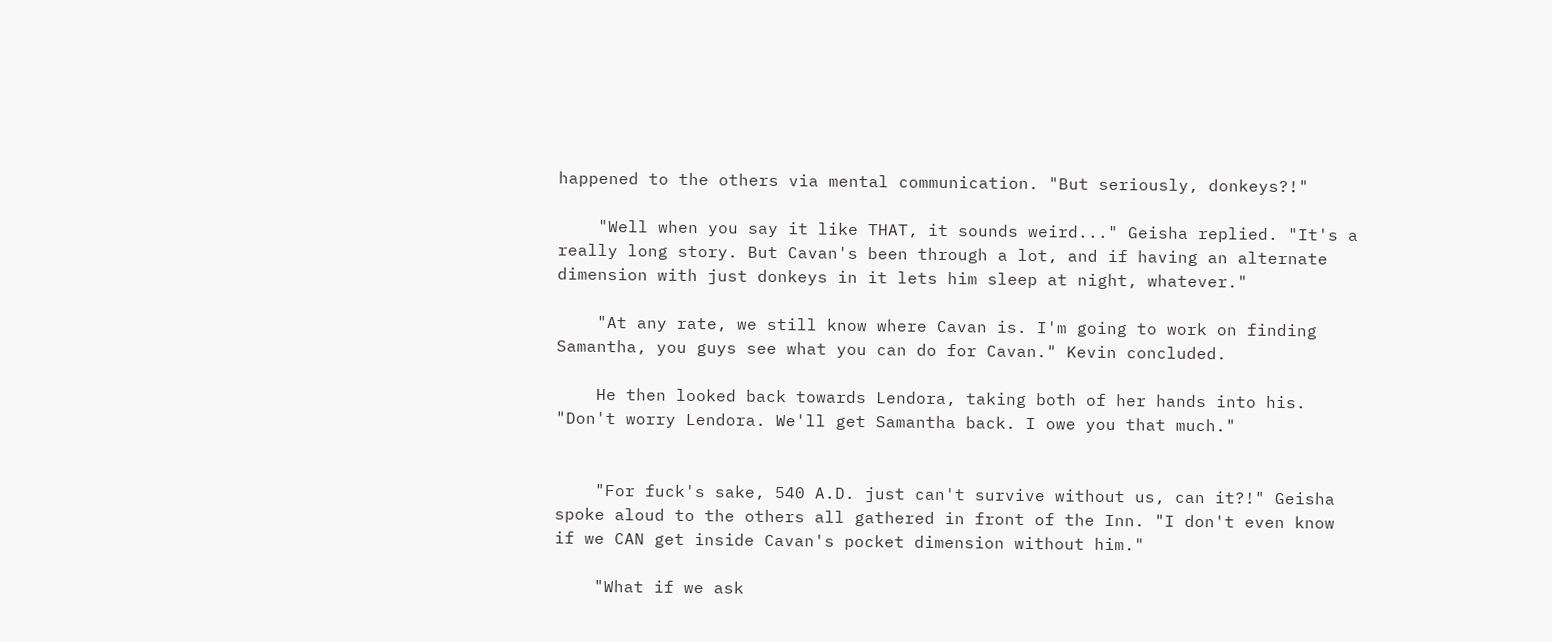happened to the others via mental communication. "But seriously, donkeys?!"

    "Well when you say it like THAT, it sounds weird..." Geisha replied. "It's a really long story. But Cavan's been through a lot, and if having an alternate dimension with just donkeys in it lets him sleep at night, whatever."

    "At any rate, we still know where Cavan is. I'm going to work on finding Samantha, you guys see what you can do for Cavan." Kevin concluded.

    He then looked back towards Lendora, taking both of her hands into his. "Don't worry Lendora. We'll get Samantha back. I owe you that much."


    "For fuck's sake, 540 A.D. just can't survive without us, can it?!" Geisha spoke aloud to the others all gathered in front of the Inn. "I don't even know if we CAN get inside Cavan's pocket dimension without him."

    "What if we ask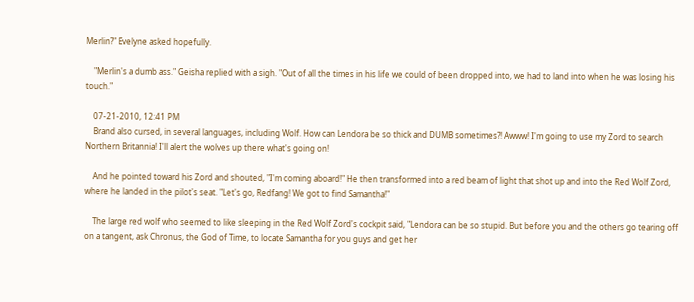Merlin?" Evelyne asked hopefully.

    "Merlin's a dumb ass." Geisha replied with a sigh. "Out of all the times in his life we could of been dropped into, we had to land into when he was losing his touch."

    07-21-2010, 12:41 PM
    Brand also cursed, in several languages, including Wolf. How can Lendora be so thick and DUMB sometimes?! Awww! I'm going to use my Zord to search Northern Britannia! I'll alert the wolves up there what's going on!

    And he pointed toward his Zord and shouted, "I'm coming aboard!" He then transformed into a red beam of light that shot up and into the Red Wolf Zord, where he landed in the pilot's seat. "Let's go, Redfang! We got to find Samantha!"

    The large red wolf who seemed to like sleeping in the Red Wolf Zord's cockpit said, "Lendora can be so stupid. But before you and the others go tearing off on a tangent, ask Chronus, the God of Time, to locate Samantha for you guys and get her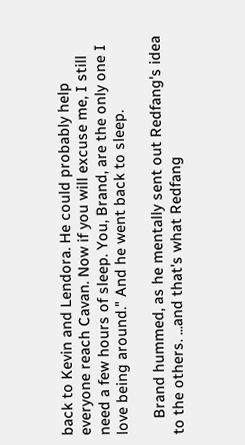back to Kevin and Lendora. He could probably help everyone reach Cavan. Now if you will excuse me, I still need a few hours of sleep. You, Brand, are the only one I love being around." And he went back to sleep.

    Brand hummed, as he mentally sent out Redfang's idea to the others. ...and that's what Redfang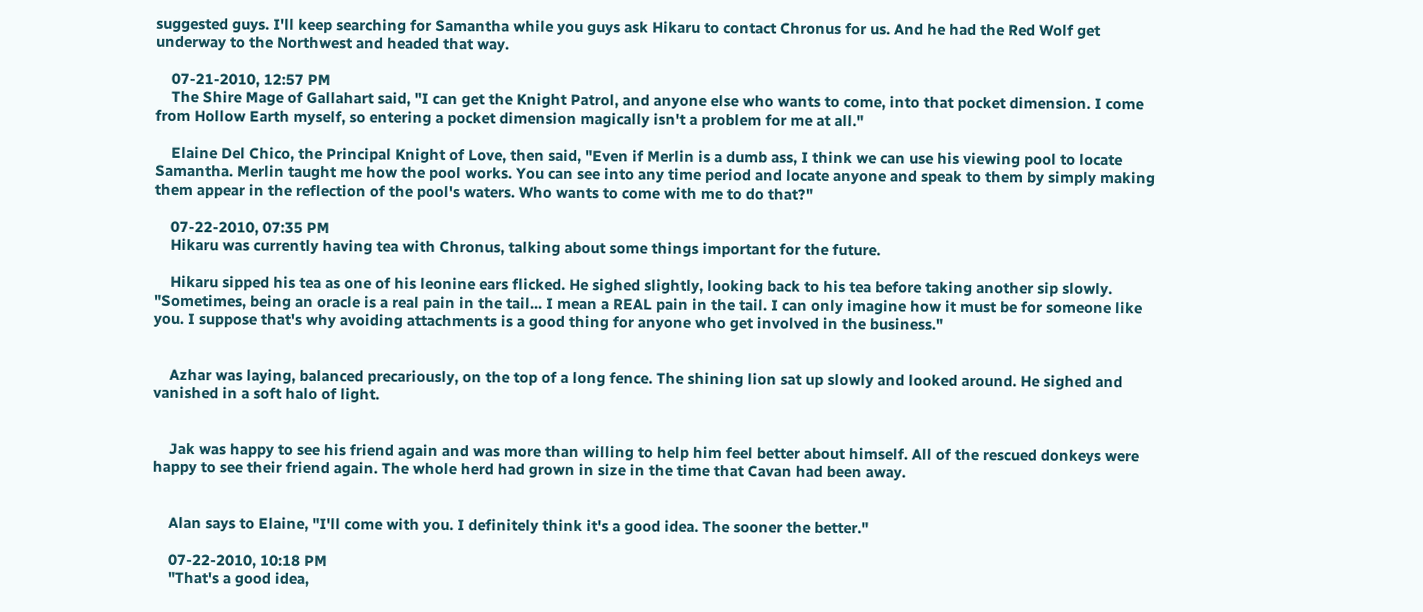suggested guys. I'll keep searching for Samantha while you guys ask Hikaru to contact Chronus for us. And he had the Red Wolf get underway to the Northwest and headed that way.

    07-21-2010, 12:57 PM
    The Shire Mage of Gallahart said, "I can get the Knight Patrol, and anyone else who wants to come, into that pocket dimension. I come from Hollow Earth myself, so entering a pocket dimension magically isn't a problem for me at all."

    Elaine Del Chico, the Principal Knight of Love, then said, "Even if Merlin is a dumb ass, I think we can use his viewing pool to locate Samantha. Merlin taught me how the pool works. You can see into any time period and locate anyone and speak to them by simply making them appear in the reflection of the pool's waters. Who wants to come with me to do that?"

    07-22-2010, 07:35 PM
    Hikaru was currently having tea with Chronus, talking about some things important for the future.

    Hikaru sipped his tea as one of his leonine ears flicked. He sighed slightly, looking back to his tea before taking another sip slowly. "Sometimes, being an oracle is a real pain in the tail... I mean a REAL pain in the tail. I can only imagine how it must be for someone like you. I suppose that's why avoiding attachments is a good thing for anyone who get involved in the business."


    Azhar was laying, balanced precariously, on the top of a long fence. The shining lion sat up slowly and looked around. He sighed and vanished in a soft halo of light.


    Jak was happy to see his friend again and was more than willing to help him feel better about himself. All of the rescued donkeys were happy to see their friend again. The whole herd had grown in size in the time that Cavan had been away.


    Alan says to Elaine, "I'll come with you. I definitely think it's a good idea. The sooner the better."

    07-22-2010, 10:18 PM
    "That's a good idea,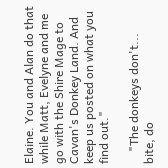Elaine. You and Alan do that while Matt, Evelyne and me go with the Shire Mage to Cavan's Donkey Land. And keep us posted on what you find out."

    "The donkeys don't... bite, do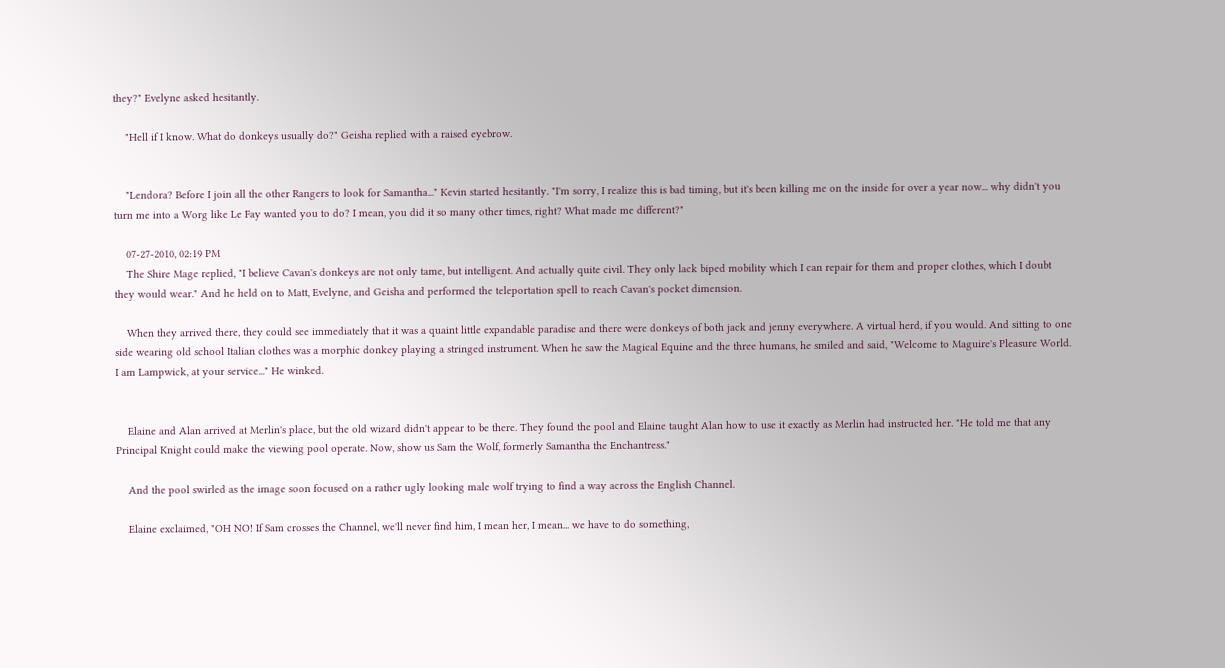they?" Evelyne asked hesitantly.

    "Hell if I know. What do donkeys usually do?" Geisha replied with a raised eyebrow.


    "Lendora? Before I join all the other Rangers to look for Samantha..." Kevin started hesitantly. "I'm sorry, I realize this is bad timing, but it's been killing me on the inside for over a year now... why didn't you turn me into a Worg like Le Fay wanted you to do? I mean, you did it so many other times, right? What made me different?"

    07-27-2010, 02:19 PM
    The Shire Mage replied, "I believe Cavan's donkeys are not only tame, but intelligent. And actually quite civil. They only lack biped mobility which I can repair for them and proper clothes, which I doubt they would wear." And he held on to Matt, Evelyne, and Geisha and performed the teleportation spell to reach Cavan's pocket dimension.

    When they arrived there, they could see immediately that it was a quaint little expandable paradise and there were donkeys of both jack and jenny everywhere. A virtual herd, if you would. And sitting to one side wearing old school Italian clothes was a morphic donkey playing a stringed instrument. When he saw the Magical Equine and the three humans, he smiled and said, "Welcome to Maguire's Pleasure World. I am Lampwick, at your service..." He winked.


    Elaine and Alan arrived at Merlin's place, but the old wizard didn't appear to be there. They found the pool and Elaine taught Alan how to use it exactly as Merlin had instructed her. "He told me that any Principal Knight could make the viewing pool operate. Now, show us Sam the Wolf, formerly Samantha the Enchantress."

    And the pool swirled as the image soon focused on a rather ugly looking male wolf trying to find a way across the English Channel.

    Elaine exclaimed, "OH NO! If Sam crosses the Channel, we'll never find him, I mean her, I mean... we have to do something,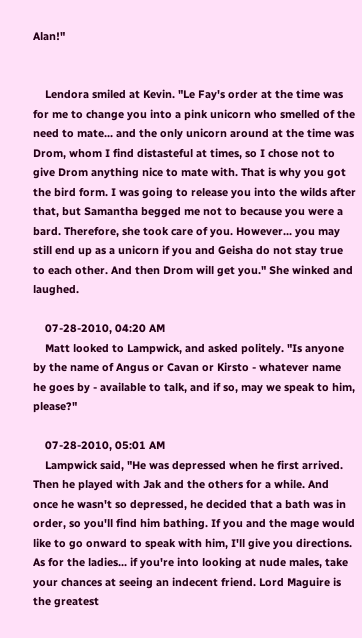Alan!"


    Lendora smiled at Kevin. "Le Fay's order at the time was for me to change you into a pink unicorn who smelled of the need to mate... and the only unicorn around at the time was Drom, whom I find distasteful at times, so I chose not to give Drom anything nice to mate with. That is why you got the bird form. I was going to release you into the wilds after that, but Samantha begged me not to because you were a bard. Therefore, she took care of you. However... you may still end up as a unicorn if you and Geisha do not stay true to each other. And then Drom will get you." She winked and laughed.

    07-28-2010, 04:20 AM
    Matt looked to Lampwick, and asked politely. "Is anyone by the name of Angus or Cavan or Kirsto - whatever name he goes by - available to talk, and if so, may we speak to him, please?"

    07-28-2010, 05:01 AM
    Lampwick said, "He was depressed when he first arrived. Then he played with Jak and the others for a while. And once he wasn't so depressed, he decided that a bath was in order, so you'll find him bathing. If you and the mage would like to go onward to speak with him, I'll give you directions. As for the ladies... if you're into looking at nude males, take your chances at seeing an indecent friend. Lord Maguire is the greatest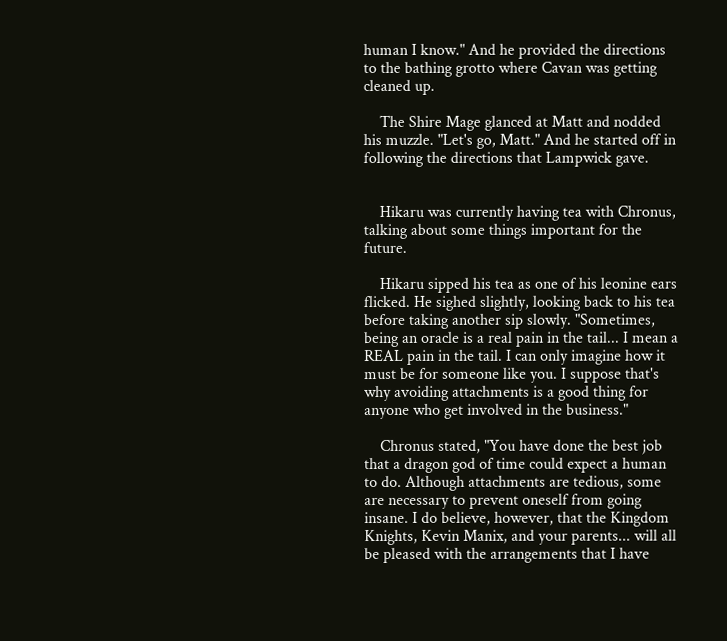human I know." And he provided the directions to the bathing grotto where Cavan was getting cleaned up.

    The Shire Mage glanced at Matt and nodded his muzzle. "Let's go, Matt." And he started off in following the directions that Lampwick gave.


    Hikaru was currently having tea with Chronus, talking about some things important for the future.

    Hikaru sipped his tea as one of his leonine ears flicked. He sighed slightly, looking back to his tea before taking another sip slowly. "Sometimes, being an oracle is a real pain in the tail... I mean a REAL pain in the tail. I can only imagine how it must be for someone like you. I suppose that's why avoiding attachments is a good thing for anyone who get involved in the business."

    Chronus stated, "You have done the best job that a dragon god of time could expect a human to do. Although attachments are tedious, some are necessary to prevent oneself from going insane. I do believe, however, that the Kingdom Knights, Kevin Manix, and your parents... will all be pleased with the arrangements that I have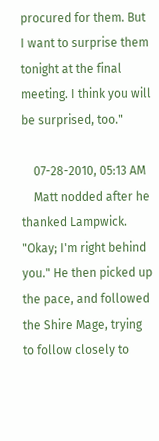procured for them. But I want to surprise them tonight at the final meeting. I think you will be surprised, too."

    07-28-2010, 05:13 AM
    Matt nodded after he thanked Lampwick. "Okay; I'm right behind you." He then picked up the pace, and followed the Shire Mage, trying to follow closely to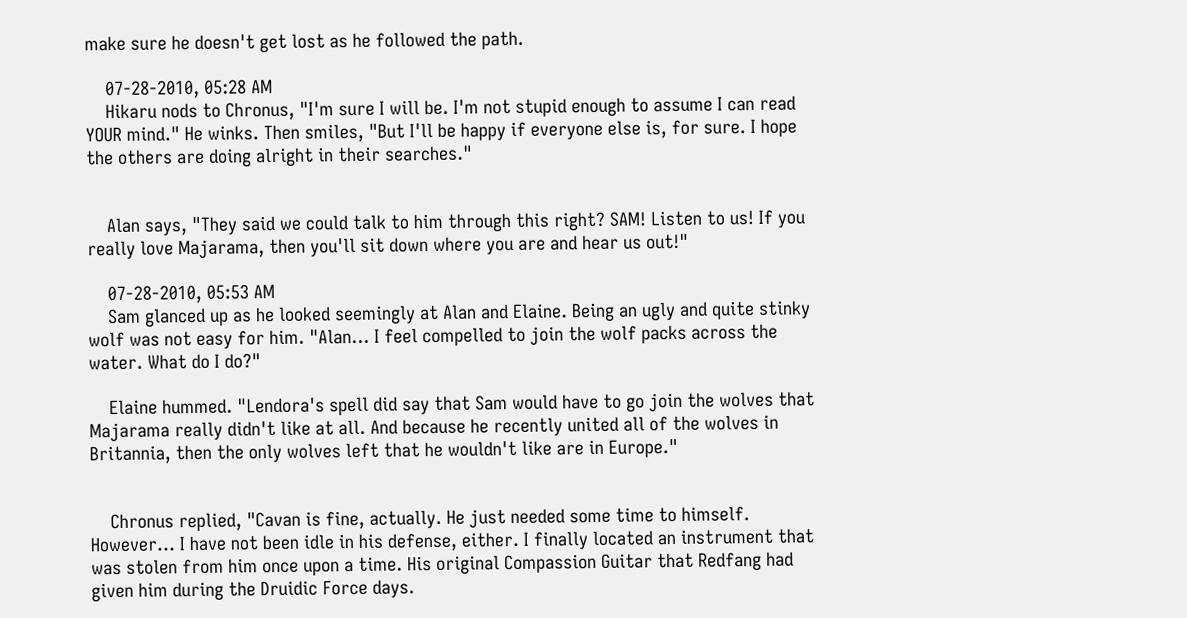make sure he doesn't get lost as he followed the path.

    07-28-2010, 05:28 AM
    Hikaru nods to Chronus, "I'm sure I will be. I'm not stupid enough to assume I can read YOUR mind." He winks. Then smiles, "But I'll be happy if everyone else is, for sure. I hope the others are doing alright in their searches."


    Alan says, "They said we could talk to him through this right? SAM! Listen to us! If you really love Majarama, then you'll sit down where you are and hear us out!"

    07-28-2010, 05:53 AM
    Sam glanced up as he looked seemingly at Alan and Elaine. Being an ugly and quite stinky wolf was not easy for him. "Alan... I feel compelled to join the wolf packs across the water. What do I do?"

    Elaine hummed. "Lendora's spell did say that Sam would have to go join the wolves that Majarama really didn't like at all. And because he recently united all of the wolves in Britannia, then the only wolves left that he wouldn't like are in Europe."


    Chronus replied, "Cavan is fine, actually. He just needed some time to himself. However... I have not been idle in his defense, either. I finally located an instrument that was stolen from him once upon a time. His original Compassion Guitar that Redfang had given him during the Druidic Force days.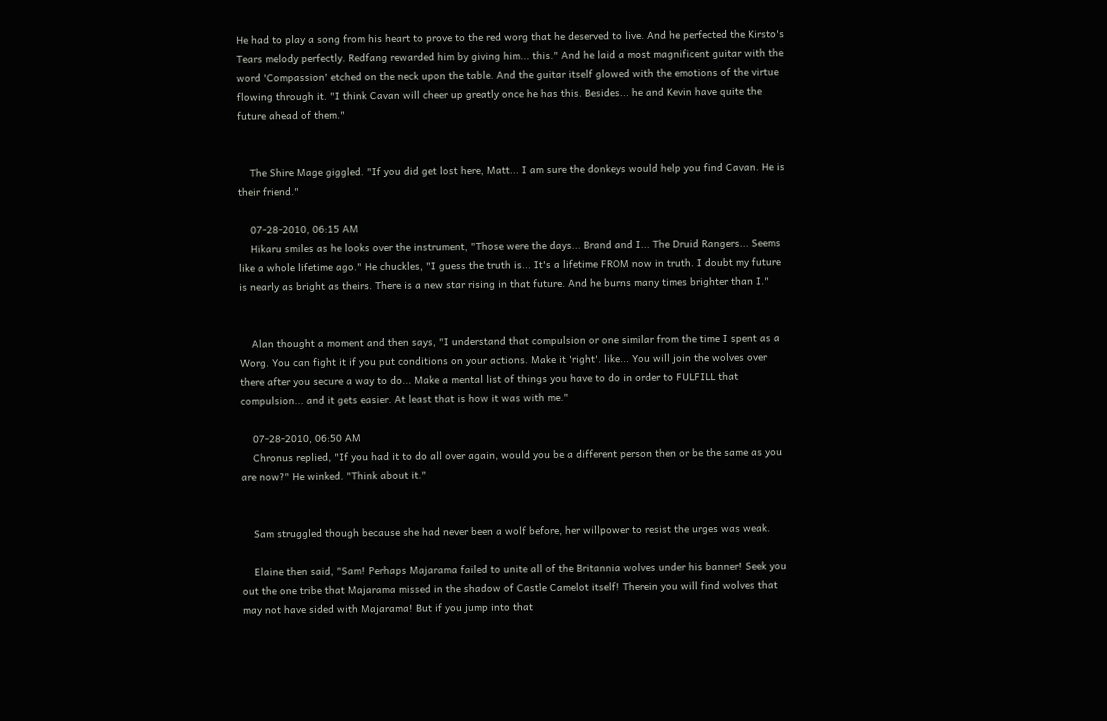He had to play a song from his heart to prove to the red worg that he deserved to live. And he perfected the Kirsto's Tears melody perfectly. Redfang rewarded him by giving him... this." And he laid a most magnificent guitar with the word 'Compassion' etched on the neck upon the table. And the guitar itself glowed with the emotions of the virtue flowing through it. "I think Cavan will cheer up greatly once he has this. Besides... he and Kevin have quite the future ahead of them."


    The Shire Mage giggled. "If you did get lost here, Matt... I am sure the donkeys would help you find Cavan. He is their friend."

    07-28-2010, 06:15 AM
    Hikaru smiles as he looks over the instrument, "Those were the days... Brand and I... The Druid Rangers... Seems like a whole lifetime ago." He chuckles, "I guess the truth is... It's a lifetime FROM now in truth. I doubt my future is nearly as bright as theirs. There is a new star rising in that future. And he burns many times brighter than I."


    Alan thought a moment and then says, "I understand that compulsion or one similar from the time I spent as a Worg. You can fight it if you put conditions on your actions. Make it 'right'. like... You will join the wolves over there after you secure a way to do... Make a mental list of things you have to do in order to FULFILL that compulsion... and it gets easier. At least that is how it was with me."

    07-28-2010, 06:50 AM
    Chronus replied, "If you had it to do all over again, would you be a different person then or be the same as you are now?" He winked. "Think about it."


    Sam struggled though because she had never been a wolf before, her willpower to resist the urges was weak.

    Elaine then said, "Sam! Perhaps Majarama failed to unite all of the Britannia wolves under his banner! Seek you out the one tribe that Majarama missed in the shadow of Castle Camelot itself! Therein you will find wolves that may not have sided with Majarama! But if you jump into that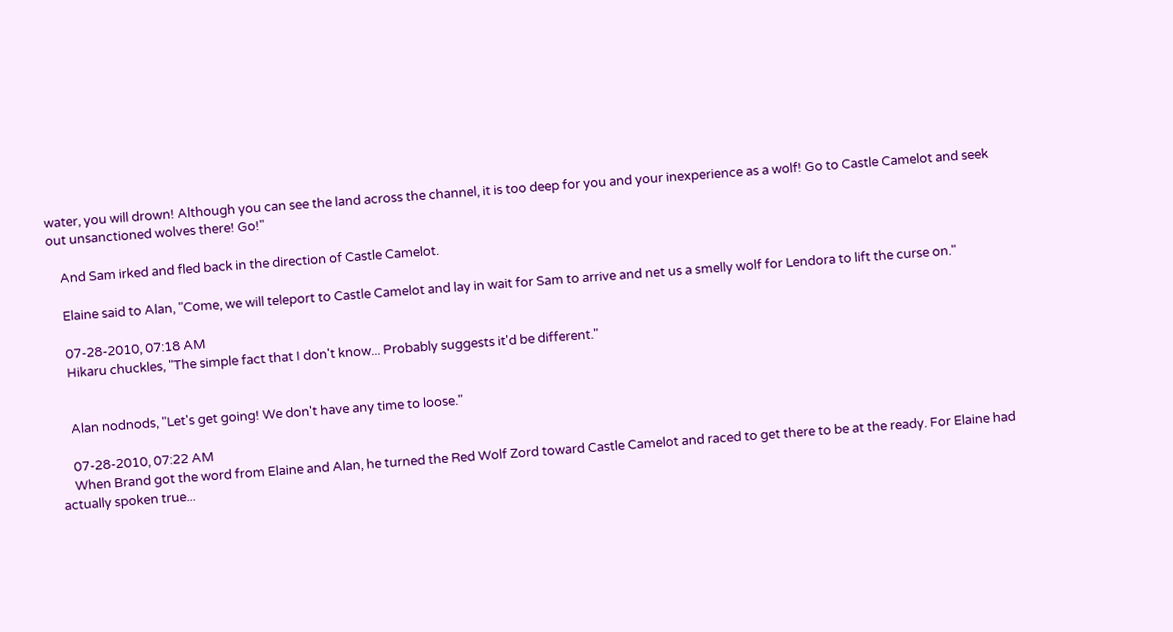water, you will drown! Although you can see the land across the channel, it is too deep for you and your inexperience as a wolf! Go to Castle Camelot and seek out unsanctioned wolves there! Go!"

    And Sam irked and fled back in the direction of Castle Camelot.

    Elaine said to Alan, "Come, we will teleport to Castle Camelot and lay in wait for Sam to arrive and net us a smelly wolf for Lendora to lift the curse on."

    07-28-2010, 07:18 AM
    Hikaru chuckles, "The simple fact that I don't know... Probably suggests it'd be different."


    Alan nodnods, "Let's get going! We don't have any time to loose."

    07-28-2010, 07:22 AM
    When Brand got the word from Elaine and Alan, he turned the Red Wolf Zord toward Castle Camelot and raced to get there to be at the ready. For Elaine had actually spoken true...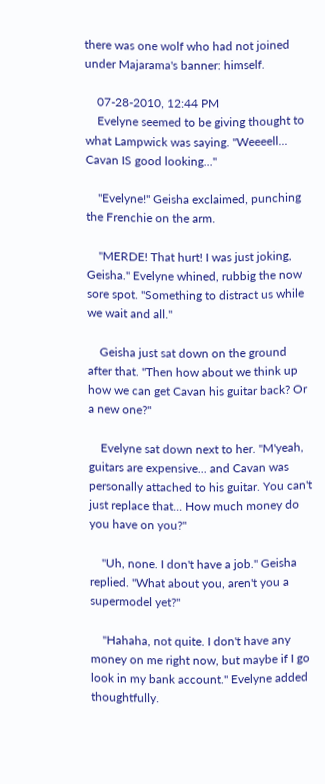there was one wolf who had not joined under Majarama's banner: himself.

    07-28-2010, 12:44 PM
    Evelyne seemed to be giving thought to what Lampwick was saying. "Weeeell... Cavan IS good looking..."

    "Evelyne!" Geisha exclaimed, punching the Frenchie on the arm.

    "MERDE! That hurt! I was just joking, Geisha." Evelyne whined, rubbig the now sore spot. "Something to distract us while we wait and all."

    Geisha just sat down on the ground after that. "Then how about we think up how we can get Cavan his guitar back? Or a new one?"

    Evelyne sat down next to her. "M'yeah, guitars are expensive... and Cavan was personally attached to his guitar. You can't just replace that... How much money do you have on you?"

    "Uh, none. I don't have a job." Geisha replied. "What about you, aren't you a supermodel yet?"

    "Hahaha, not quite. I don't have any money on me right now, but maybe if I go look in my bank account." Evelyne added thoughtfully.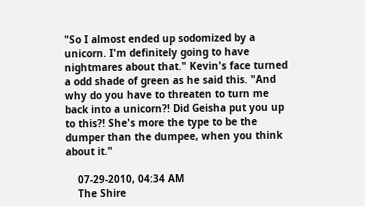"So I almost ended up sodomized by a unicorn. I'm definitely going to have nightmares about that." Kevin's face turned a odd shade of green as he said this. "And why do you have to threaten to turn me back into a unicorn?! Did Geisha put you up to this?! She's more the type to be the dumper than the dumpee, when you think about it."

    07-29-2010, 04:34 AM
    The Shire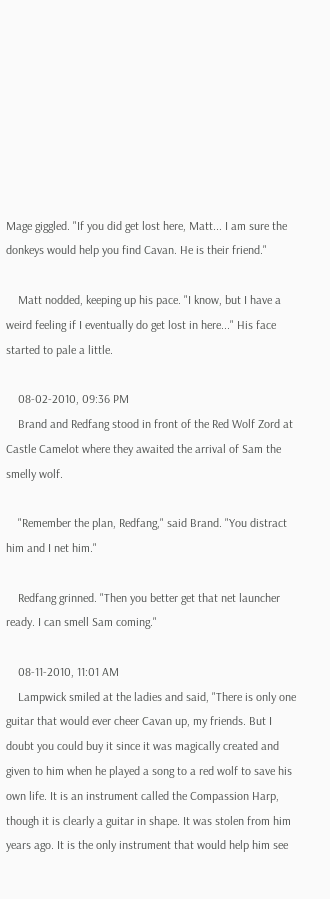Mage giggled. "If you did get lost here, Matt... I am sure the donkeys would help you find Cavan. He is their friend."

    Matt nodded, keeping up his pace. "I know, but I have a weird feeling if I eventually do get lost in here..." His face started to pale a little.

    08-02-2010, 09:36 PM
    Brand and Redfang stood in front of the Red Wolf Zord at Castle Camelot where they awaited the arrival of Sam the smelly wolf.

    "Remember the plan, Redfang," said Brand. "You distract him and I net him."

    Redfang grinned. "Then you better get that net launcher ready. I can smell Sam coming."

    08-11-2010, 11:01 AM
    Lampwick smiled at the ladies and said, "There is only one guitar that would ever cheer Cavan up, my friends. But I doubt you could buy it since it was magically created and given to him when he played a song to a red wolf to save his own life. It is an instrument called the Compassion Harp, though it is clearly a guitar in shape. It was stolen from him years ago. It is the only instrument that would help him see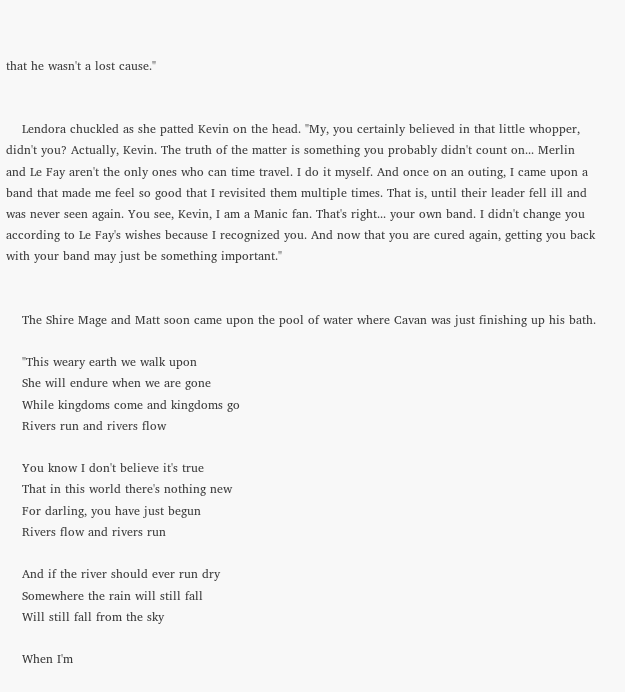that he wasn't a lost cause."


    Lendora chuckled as she patted Kevin on the head. "My, you certainly believed in that little whopper, didn't you? Actually, Kevin. The truth of the matter is something you probably didn't count on... Merlin and Le Fay aren't the only ones who can time travel. I do it myself. And once on an outing, I came upon a band that made me feel so good that I revisited them multiple times. That is, until their leader fell ill and was never seen again. You see, Kevin, I am a Manic fan. That's right... your own band. I didn't change you according to Le Fay's wishes because I recognized you. And now that you are cured again, getting you back with your band may just be something important."


    The Shire Mage and Matt soon came upon the pool of water where Cavan was just finishing up his bath.

    "This weary earth we walk upon
    She will endure when we are gone
    While kingdoms come and kingdoms go
    Rivers run and rivers flow

    You know I don't believe it's true
    That in this world there's nothing new
    For darling, you have just begun
    Rivers flow and rivers run

    And if the river should ever run dry
    Somewhere the rain will still fall
    Will still fall from the sky

    When I'm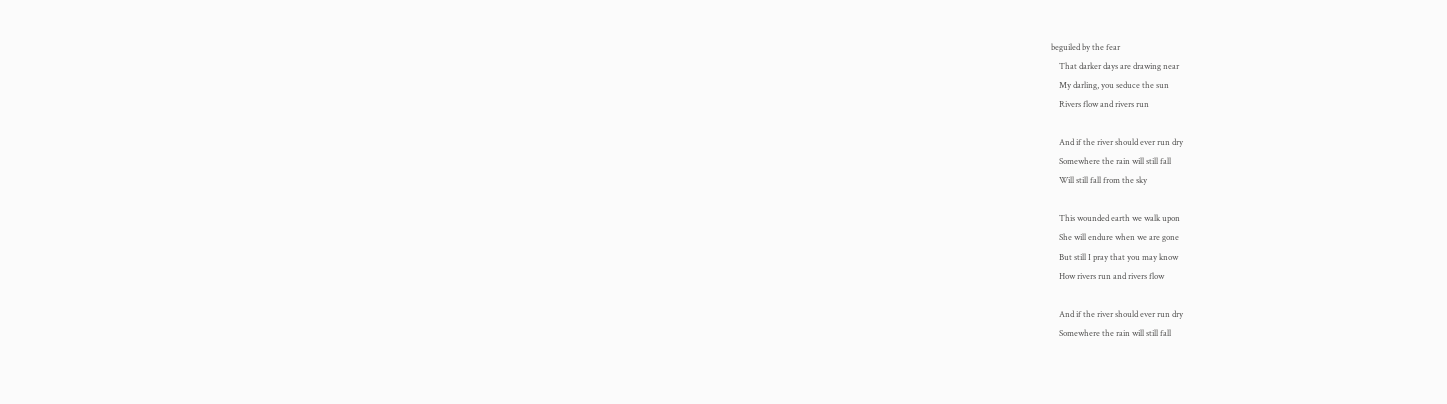beguiled by the fear
    That darker days are drawing near
    My darling, you seduce the sun
    Rivers flow and rivers run

    And if the river should ever run dry
    Somewhere the rain will still fall
    Will still fall from the sky

    This wounded earth we walk upon
    She will endure when we are gone
    But still I pray that you may know
    How rivers run and rivers flow

    And if the river should ever run dry
    Somewhere the rain will still fall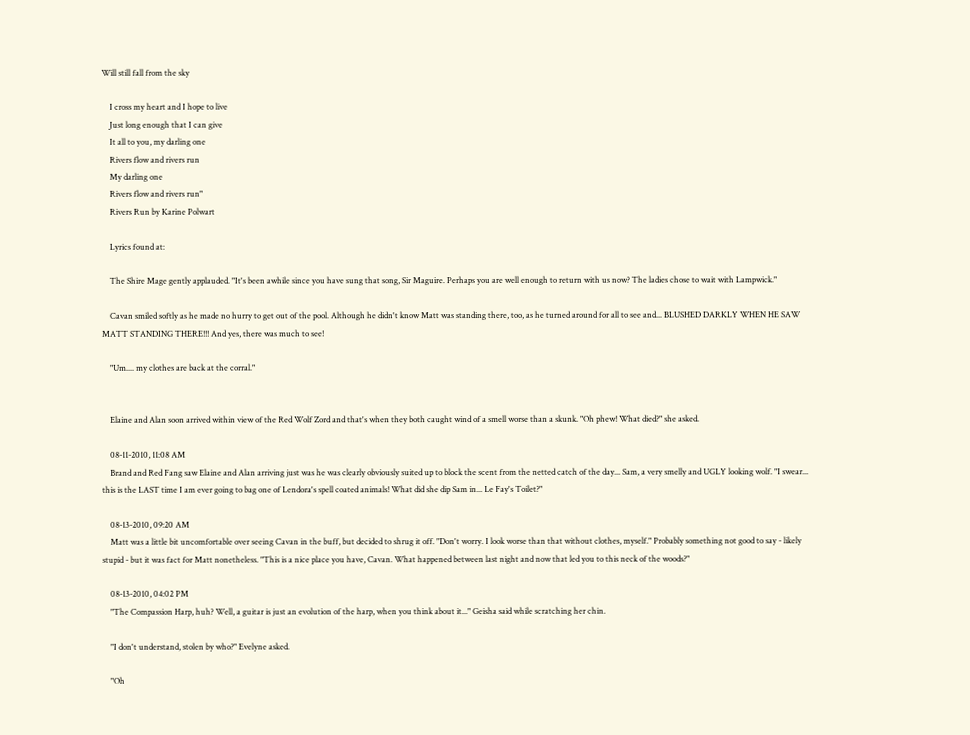Will still fall from the sky

    I cross my heart and I hope to live
    Just long enough that I can give
    It all to you, my darling one
    Rivers flow and rivers run
    My darling one
    Rivers flow and rivers run"
    Rivers Run by Karine Polwart

    Lyrics found at:

    The Shire Mage gently applauded. "It's been awhile since you have sung that song, Sir Maguire. Perhaps you are well enough to return with us now? The ladies chose to wait with Lampwick."

    Cavan smiled softly as he made no hurry to get out of the pool. Although he didn't know Matt was standing there, too, as he turned around for all to see and... BLUSHED DARKLY WHEN HE SAW MATT STANDING THERE!!! And yes, there was much to see!

    "Um.... my clothes are back at the corral."


    Elaine and Alan soon arrived within view of the Red Wolf Zord and that's when they both caught wind of a smell worse than a skunk. "Oh phew! What died?" she asked.

    08-11-2010, 11:08 AM
    Brand and Red Fang saw Elaine and Alan arriving just was he was clearly obviously suited up to block the scent from the netted catch of the day... Sam, a very smelly and UGLY looking wolf. "I swear... this is the LAST time I am ever going to bag one of Lendora's spell coated animals! What did she dip Sam in... Le Fay's Toilet?"

    08-13-2010, 09:20 AM
    Matt was a little bit uncomfortable over seeing Cavan in the buff, but decided to shrug it off. "Don't worry. I look worse than that without clothes, myself." Probably something not good to say - likely stupid - but it was fact for Matt nonetheless. "This is a nice place you have, Cavan. What happened between last night and now that led you to this neck of the woods?"

    08-13-2010, 04:02 PM
    "The Compassion Harp, huh? Well, a guitar is just an evolution of the harp, when you think about it..." Geisha said while scratching her chin.

    "I don't understand, stolen by who?" Evelyne asked.

    "Oh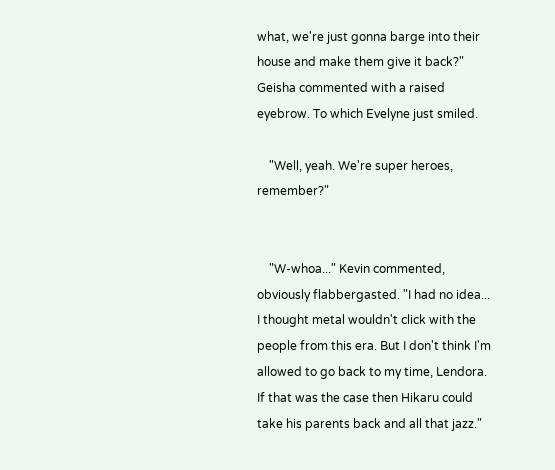what, we're just gonna barge into their house and make them give it back?" Geisha commented with a raised eyebrow. To which Evelyne just smiled.

    "Well, yeah. We're super heroes, remember?"


    "W-whoa..." Kevin commented, obviously flabbergasted. "I had no idea... I thought metal wouldn't click with the people from this era. But I don't think I'm allowed to go back to my time, Lendora. If that was the case then Hikaru could take his parents back and all that jazz."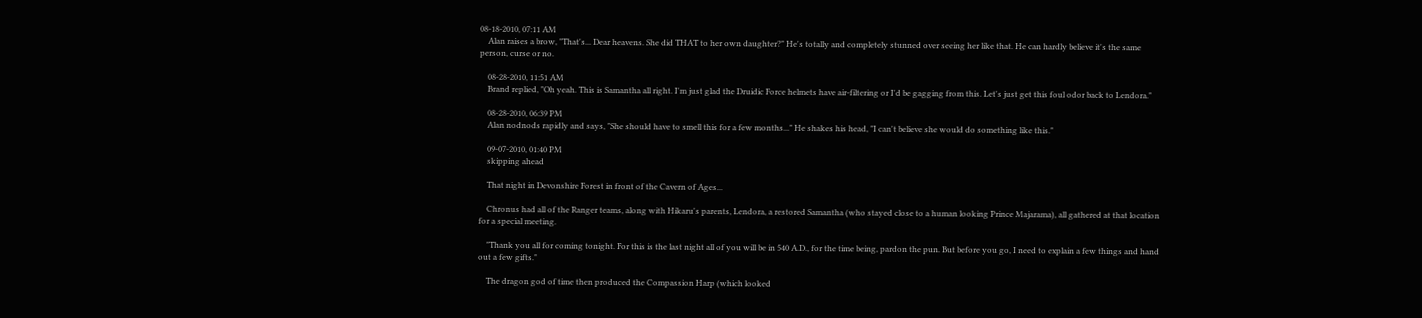08-18-2010, 07:11 AM
    Alan raises a brow, "That's... Dear heavens. She did THAT to her own daughter?" He's totally and completely stunned over seeing her like that. He can hardly believe it's the same person, curse or no.

    08-28-2010, 11:51 AM
    Brand replied, "Oh yeah. This is Samantha all right. I'm just glad the Druidic Force helmets have air-filtering or I'd be gagging from this. Let's just get this foul odor back to Lendora."

    08-28-2010, 06:39 PM
    Alan nodnods rapidly and says, "She should have to smell this for a few months..." He shakes his head, "I can't believe she would do something like this."

    09-07-2010, 01:40 PM
    skipping ahead

    That night in Devonshire Forest in front of the Cavern of Ages...

    Chronus had all of the Ranger teams, along with Hikaru's parents, Lendora, a restored Samantha (who stayed close to a human looking Prince Majarama), all gathered at that location for a special meeting.

    "Thank you all for coming tonight. For this is the last night all of you will be in 540 A.D., for the time being, pardon the pun. But before you go, I need to explain a few things and hand out a few gifts."

    The dragon god of time then produced the Compassion Harp (which looked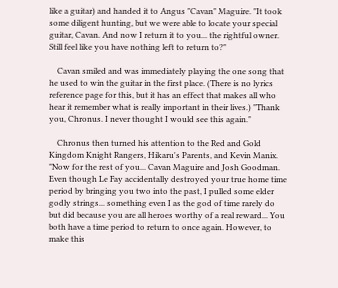like a guitar) and handed it to Angus "Cavan" Maguire. "It took some diligent hunting, but we were able to locate your special guitar, Cavan. And now I return it to you... the rightful owner. Still feel like you have nothing left to return to?"

    Cavan smiled and was immediately playing the one song that he used to win the guitar in the first place. (There is no lyrics reference page for this, but it has an effect that makes all who hear it remember what is really important in their lives.) "Thank you, Chronus. I never thought I would see this again."

    Chronus then turned his attention to the Red and Gold Kingdom Knight Rangers, Hikaru's Parents, and Kevin Manix. "Now for the rest of you... Cavan Maguire and Josh Goodman. Even though Le Fay accidentally destroyed your true home time period by bringing you two into the past, I pulled some elder godly strings... something even I as the god of time rarely do but did because you are all heroes worthy of a real reward... You both have a time period to return to once again. However, to make this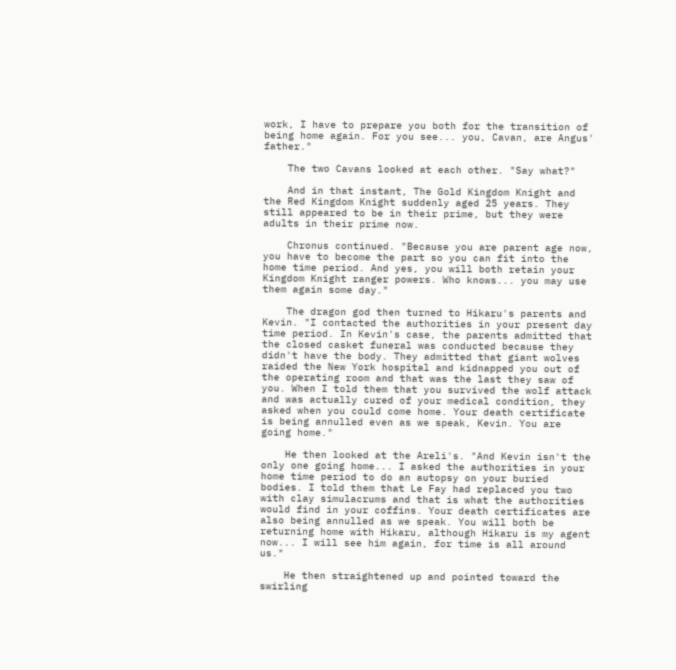work, I have to prepare you both for the transition of being home again. For you see... you, Cavan, are Angus' father."

    The two Cavans looked at each other. "Say what?"

    And in that instant, The Gold Kingdom Knight and the Red Kingdom Knight suddenly aged 25 years. They still appeared to be in their prime, but they were adults in their prime now.

    Chronus continued. "Because you are parent age now, you have to become the part so you can fit into the home time period. And yes, you will both retain your Kingdom Knight ranger powers. Who knows... you may use them again some day."

    The dragon god then turned to Hikaru's parents and Kevin. "I contacted the authorities in your present day time period. In Kevin's case, the parents admitted that the closed casket funeral was conducted because they didn't have the body. They admitted that giant wolves raided the New York hospital and kidnapped you out of the operating room and that was the last they saw of you. When I told them that you survived the wolf attack and was actually cured of your medical condition, they asked when you could come home. Your death certificate is being annulled even as we speak, Kevin. You are going home."

    He then looked at the Areli's. "And Kevin isn't the only one going home... I asked the authorities in your home time period to do an autopsy on your buried bodies. I told them that Le Fay had replaced you two with clay simulacrums and that is what the authorities would find in your coffins. Your death certificates are also being annulled as we speak. You will both be returning home with Hikaru, although Hikaru is my agent now... I will see him again, for time is all around us."

    He then straightened up and pointed toward the swirling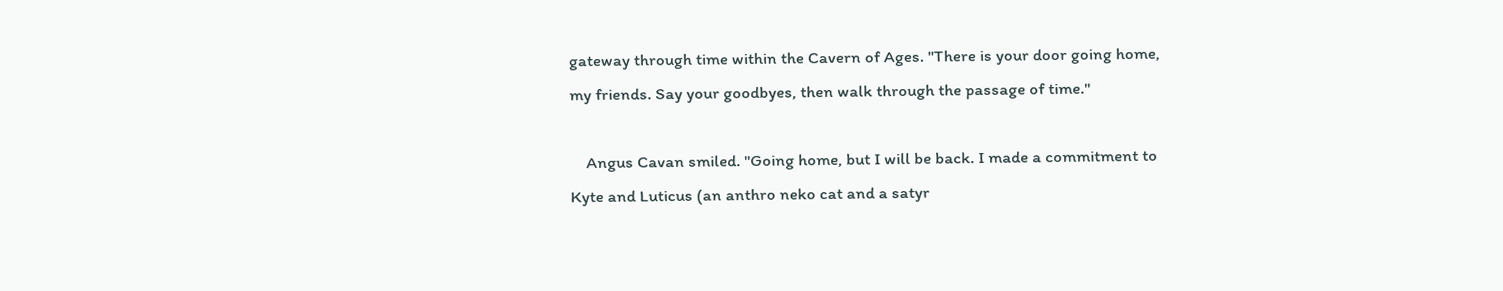gateway through time within the Cavern of Ages. "There is your door going home, my friends. Say your goodbyes, then walk through the passage of time."

    Angus Cavan smiled. "Going home, but I will be back. I made a commitment to Kyte and Luticus (an anthro neko cat and a satyr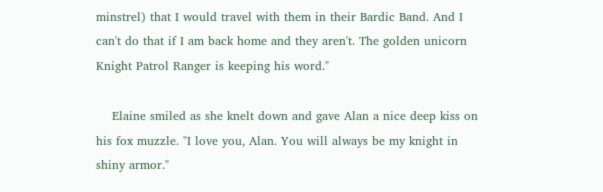minstrel) that I would travel with them in their Bardic Band. And I can't do that if I am back home and they aren't. The golden unicorn Knight Patrol Ranger is keeping his word."

    Elaine smiled as she knelt down and gave Alan a nice deep kiss on his fox muzzle. "I love you, Alan. You will always be my knight in shiny armor."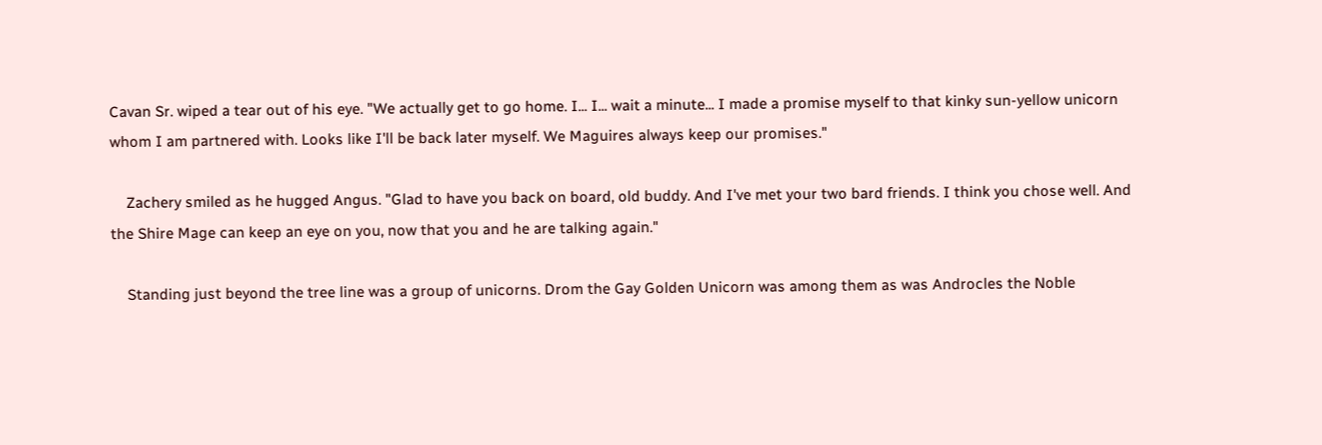Cavan Sr. wiped a tear out of his eye. "We actually get to go home. I... I... wait a minute... I made a promise myself to that kinky sun-yellow unicorn whom I am partnered with. Looks like I'll be back later myself. We Maguires always keep our promises."

    Zachery smiled as he hugged Angus. "Glad to have you back on board, old buddy. And I've met your two bard friends. I think you chose well. And the Shire Mage can keep an eye on you, now that you and he are talking again."

    Standing just beyond the tree line was a group of unicorns. Drom the Gay Golden Unicorn was among them as was Androcles the Noble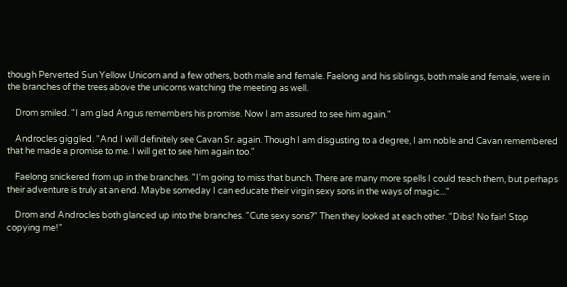though Perverted Sun Yellow Unicorn and a few others, both male and female. Faelong and his siblings, both male and female, were in the branches of the trees above the unicorns watching the meeting as well.

    Drom smiled. "I am glad Angus remembers his promise. Now I am assured to see him again."

    Androcles giggled. "And I will definitely see Cavan Sr. again. Though I am disgusting to a degree, I am noble and Cavan remembered that he made a promise to me. I will get to see him again too."

    Faelong snickered from up in the branches. "I'm going to miss that bunch. There are many more spells I could teach them, but perhaps their adventure is truly at an end. Maybe someday I can educate their virgin sexy sons in the ways of magic..."

    Drom and Androcles both glanced up into the branches. "Cute sexy sons?" Then they looked at each other. "Dibs! No fair! Stop copying me!"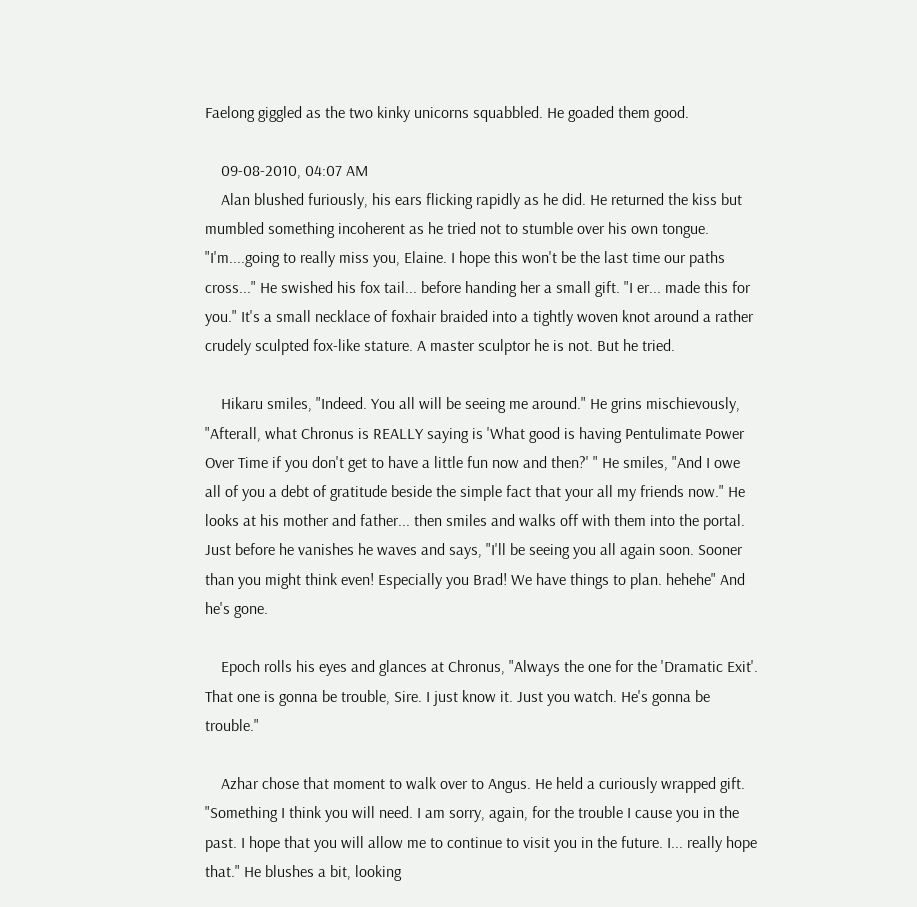Faelong giggled as the two kinky unicorns squabbled. He goaded them good.

    09-08-2010, 04:07 AM
    Alan blushed furiously, his ears flicking rapidly as he did. He returned the kiss but mumbled something incoherent as he tried not to stumble over his own tongue. "I'm....going to really miss you, Elaine. I hope this won't be the last time our paths cross..." He swished his fox tail... before handing her a small gift. "I er... made this for you." It's a small necklace of foxhair braided into a tightly woven knot around a rather crudely sculpted fox-like stature. A master sculptor he is not. But he tried.

    Hikaru smiles, "Indeed. You all will be seeing me around." He grins mischievously, "Afterall, what Chronus is REALLY saying is 'What good is having Pentulimate Power Over Time if you don't get to have a little fun now and then?' " He smiles, "And I owe all of you a debt of gratitude beside the simple fact that your all my friends now." He looks at his mother and father... then smiles and walks off with them into the portal. Just before he vanishes he waves and says, "I'll be seeing you all again soon. Sooner than you might think even! Especially you Brad! We have things to plan. hehehe" And he's gone.

    Epoch rolls his eyes and glances at Chronus, "Always the one for the 'Dramatic Exit'. That one is gonna be trouble, Sire. I just know it. Just you watch. He's gonna be trouble."

    Azhar chose that moment to walk over to Angus. He held a curiously wrapped gift. "Something I think you will need. I am sorry, again, for the trouble I cause you in the past. I hope that you will allow me to continue to visit you in the future. I... really hope that." He blushes a bit, looking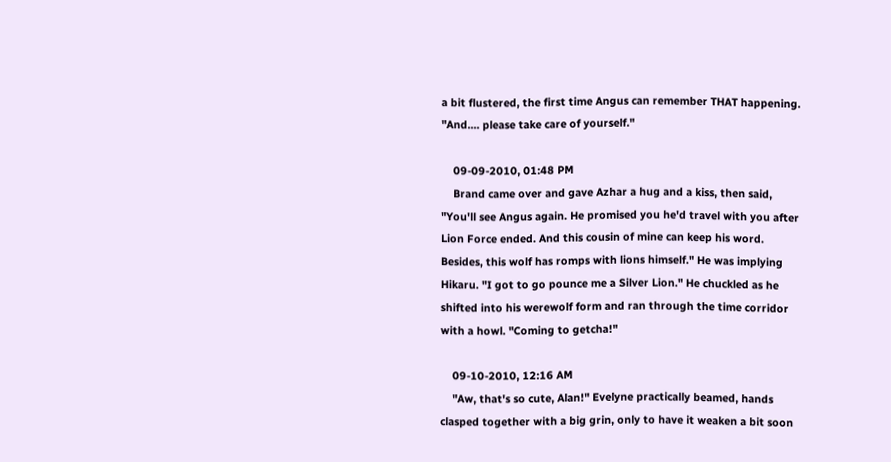a bit flustered, the first time Angus can remember THAT happening. "And.... please take care of yourself."

    09-09-2010, 01:48 PM
    Brand came over and gave Azhar a hug and a kiss, then said, "You'll see Angus again. He promised you he'd travel with you after Lion Force ended. And this cousin of mine can keep his word. Besides, this wolf has romps with lions himself." He was implying Hikaru. "I got to go pounce me a Silver Lion." He chuckled as he shifted into his werewolf form and ran through the time corridor with a howl. "Coming to getcha!"

    09-10-2010, 12:16 AM
    "Aw, that's so cute, Alan!" Evelyne practically beamed, hands clasped together with a big grin, only to have it weaken a bit soon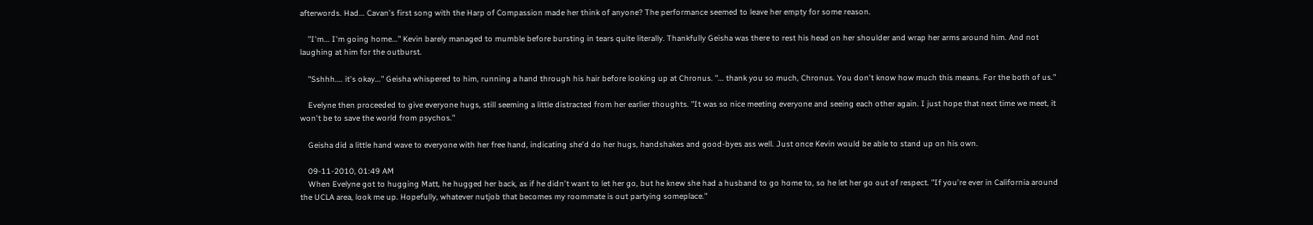afterwords. Had... Cavan's first song with the Harp of Compassion made her think of anyone? The performance seemed to leave her empty for some reason.

    "I'm... I'm going home..." Kevin barely managed to mumble before bursting in tears quite literally. Thankfully Geisha was there to rest his head on her shoulder and wrap her arms around him. And not laughing at him for the outburst.

    "Sshhh.... it's okay..." Geisha whispered to him, running a hand through his hair before looking up at Chronus. "... thank you so much, Chronus. You don't know how much this means. For the both of us."

    Evelyne then proceeded to give everyone hugs, still seeming a little distracted from her earlier thoughts. "It was so nice meeting everyone and seeing each other again. I just hope that next time we meet, it won't be to save the world from psychos."

    Geisha did a little hand wave to everyone with her free hand, indicating she'd do her hugs, handshakes and good-byes ass well. Just once Kevin would be able to stand up on his own.

    09-11-2010, 01:49 AM
    When Evelyne got to hugging Matt, he hugged her back, as if he didn't want to let her go, but he knew she had a husband to go home to, so he let her go out of respect. "If you're ever in California around the UCLA area, look me up. Hopefully, whatever nutjob that becomes my roommate is out partying someplace."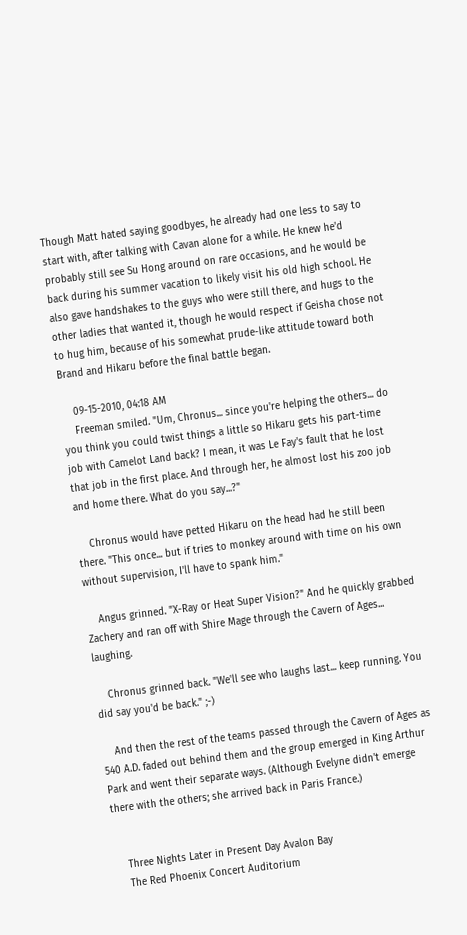Though Matt hated saying goodbyes, he already had one less to say to start with, after talking with Cavan alone for a while. He knew he'd probably still see Su Hong around on rare occasions, and he would be back during his summer vacation to likely visit his old high school. He also gave handshakes to the guys who were still there, and hugs to the other ladies that wanted it, though he would respect if Geisha chose not to hug him, because of his somewhat prude-like attitude toward both Brand and Hikaru before the final battle began.

    09-15-2010, 04:18 AM
    Freeman smiled. "Um, Chronus... since you're helping the others... do you think you could twist things a little so Hikaru gets his part-time job with Camelot Land back? I mean, it was Le Fay's fault that he lost that job in the first place. And through her, he almost lost his zoo job and home there. What do you say...?"

    Chronus would have petted Hikaru on the head had he still been there. "This once... but if tries to monkey around with time on his own without supervision, I'll have to spank him."

    Angus grinned. "X-Ray or Heat Super Vision?" And he quickly grabbed Zachery and ran off with Shire Mage through the Cavern of Ages... laughing.

    Chronus grinned back. "We'll see who laughs last... keep running. You did say you'd be back." ;-)

    And then the rest of the teams passed through the Cavern of Ages as 540 A.D. faded out behind them and the group emerged in King Arthur Park and went their separate ways. (Although Evelyne didn't emerge there with the others; she arrived back in Paris France.)


    Three Nights Later in Present Day Avalon Bay
    The Red Phoenix Concert Auditorium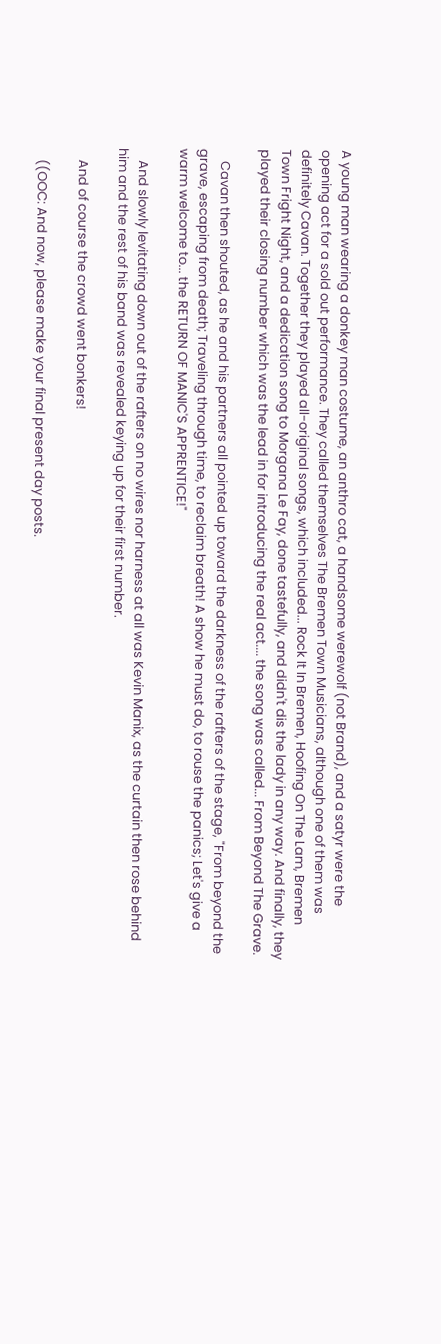A young man wearing a donkey man costume, an anthro cat, a handsome werewolf (not Brand), and a satyr were the opening act for a sold out performance. They called themselves The Bremen Town Musicians, although one of them was definitely Cavan. Together they played all-original songs, which included... Rock It In Bremen, Hoofing On The Lam, Bremen Town Fright Night, and a dedication song to Morgana Le Fay, done tastefully, and didn't dis the lady in any way. And finally, they played their closing number which was the lead in for introducing the real act.... the song was called... From Beyond The Grave.

    Cavan then shouted, as he and his partners all pointed up toward the darkness of the rafters of the stage, "From beyond the grave, escaping from death; Traveling through time, to reclaim breath! A show he must do, to rouse the panics; Let's give a warm welcome to... the RETURN OF MANIC'S APPRENTICE!"

    And slowly levitating down out of the rafters on no wires nor harness at all was Kevin Manix, as the curtain then rose behind him and the rest of his band was revealed keying up for their first number.

    And of course the crowd went bonkers!

    ((OOC: And now, please make your final present day posts.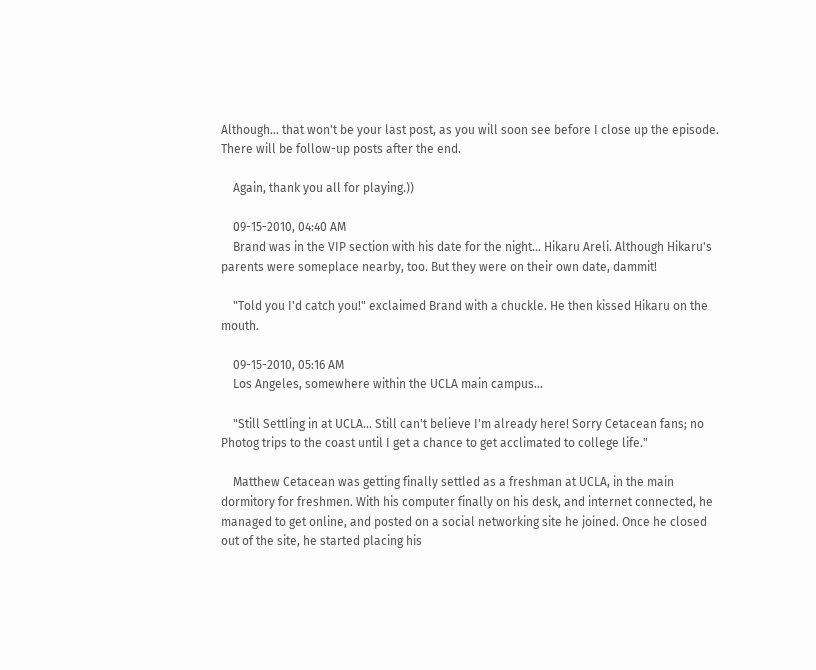Although... that won't be your last post, as you will soon see before I close up the episode. There will be follow-up posts after the end.

    Again, thank you all for playing.))

    09-15-2010, 04:40 AM
    Brand was in the VIP section with his date for the night... Hikaru Areli. Although Hikaru's parents were someplace nearby, too. But they were on their own date, dammit!

    "Told you I'd catch you!" exclaimed Brand with a chuckle. He then kissed Hikaru on the mouth.

    09-15-2010, 05:16 AM
    Los Angeles, somewhere within the UCLA main campus...

    "Still Settling in at UCLA... Still can't believe I'm already here! Sorry Cetacean fans; no Photog trips to the coast until I get a chance to get acclimated to college life."

    Matthew Cetacean was getting finally settled as a freshman at UCLA, in the main dormitory for freshmen. With his computer finally on his desk, and internet connected, he managed to get online, and posted on a social networking site he joined. Once he closed out of the site, he started placing his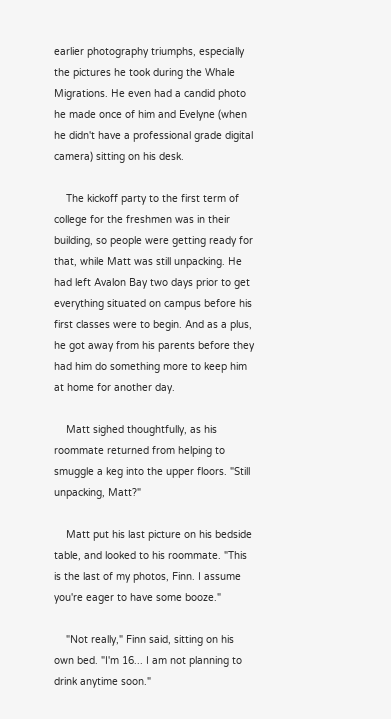earlier photography triumphs, especially the pictures he took during the Whale Migrations. He even had a candid photo he made once of him and Evelyne (when he didn't have a professional grade digital camera) sitting on his desk.

    The kickoff party to the first term of college for the freshmen was in their building, so people were getting ready for that, while Matt was still unpacking. He had left Avalon Bay two days prior to get everything situated on campus before his first classes were to begin. And as a plus, he got away from his parents before they had him do something more to keep him at home for another day.

    Matt sighed thoughtfully, as his roommate returned from helping to smuggle a keg into the upper floors. "Still unpacking, Matt?"

    Matt put his last picture on his bedside table, and looked to his roommate. "This is the last of my photos, Finn. I assume you're eager to have some booze."

    "Not really," Finn said, sitting on his own bed. "I'm 16... I am not planning to drink anytime soon."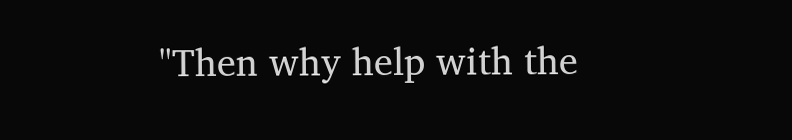"Then why help with the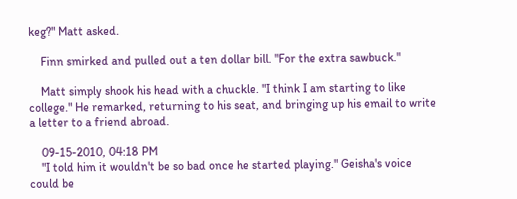keg?" Matt asked.

    Finn smirked and pulled out a ten dollar bill. "For the extra sawbuck."

    Matt simply shook his head with a chuckle. "I think I am starting to like college." He remarked, returning to his seat, and bringing up his email to write a letter to a friend abroad.

    09-15-2010, 04:18 PM
    "I told him it wouldn't be so bad once he started playing." Geisha's voice could be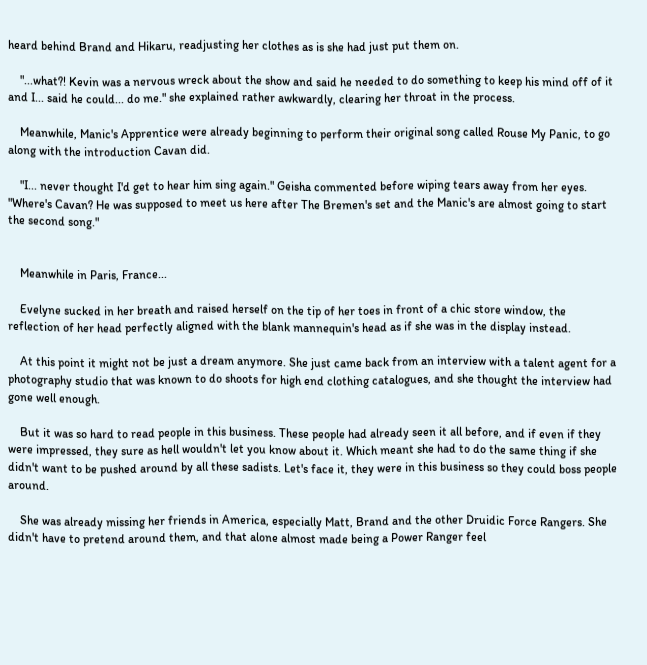heard behind Brand and Hikaru, readjusting her clothes as is she had just put them on.

    "...what?! Kevin was a nervous wreck about the show and said he needed to do something to keep his mind off of it and I... said he could... do me." she explained rather awkwardly, clearing her throat in the process.

    Meanwhile, Manic's Apprentice were already beginning to perform their original song called Rouse My Panic, to go along with the introduction Cavan did.

    "I... never thought I'd get to hear him sing again." Geisha commented before wiping tears away from her eyes. "Where's Cavan? He was supposed to meet us here after The Bremen's set and the Manic's are almost going to start the second song."


    Meanwhile in Paris, France...

    Evelyne sucked in her breath and raised herself on the tip of her toes in front of a chic store window, the reflection of her head perfectly aligned with the blank mannequin's head as if she was in the display instead.

    At this point it might not be just a dream anymore. She just came back from an interview with a talent agent for a photography studio that was known to do shoots for high end clothing catalogues, and she thought the interview had gone well enough.

    But it was so hard to read people in this business. These people had already seen it all before, and if even if they were impressed, they sure as hell wouldn't let you know about it. Which meant she had to do the same thing if she didn't want to be pushed around by all these sadists. Let's face it, they were in this business so they could boss people around.

    She was already missing her friends in America, especially Matt, Brand and the other Druidic Force Rangers. She didn't have to pretend around them, and that alone almost made being a Power Ranger feel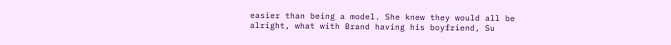easier than being a model. She knew they would all be alright, what with Brand having his boyfriend, Su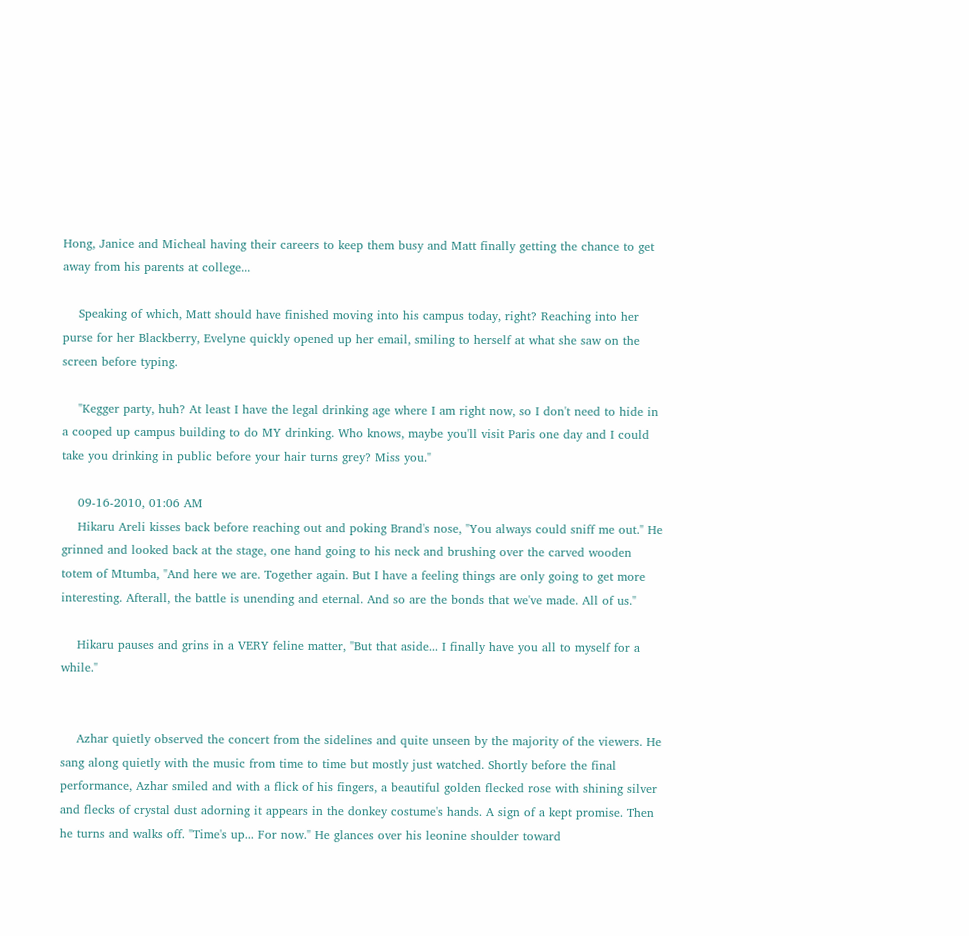Hong, Janice and Micheal having their careers to keep them busy and Matt finally getting the chance to get away from his parents at college...

    Speaking of which, Matt should have finished moving into his campus today, right? Reaching into her purse for her Blackberry, Evelyne quickly opened up her email, smiling to herself at what she saw on the screen before typing.

    "Kegger party, huh? At least I have the legal drinking age where I am right now, so I don't need to hide in a cooped up campus building to do MY drinking. Who knows, maybe you'll visit Paris one day and I could take you drinking in public before your hair turns grey? Miss you."

    09-16-2010, 01:06 AM
    Hikaru Areli kisses back before reaching out and poking Brand's nose, "You always could sniff me out." He grinned and looked back at the stage, one hand going to his neck and brushing over the carved wooden totem of Mtumba, "And here we are. Together again. But I have a feeling things are only going to get more interesting. Afterall, the battle is unending and eternal. And so are the bonds that we've made. All of us."

    Hikaru pauses and grins in a VERY feline matter, "But that aside... I finally have you all to myself for a while."


    Azhar quietly observed the concert from the sidelines and quite unseen by the majority of the viewers. He sang along quietly with the music from time to time but mostly just watched. Shortly before the final performance, Azhar smiled and with a flick of his fingers, a beautiful golden flecked rose with shining silver and flecks of crystal dust adorning it appears in the donkey costume's hands. A sign of a kept promise. Then he turns and walks off. "Time's up... For now." He glances over his leonine shoulder toward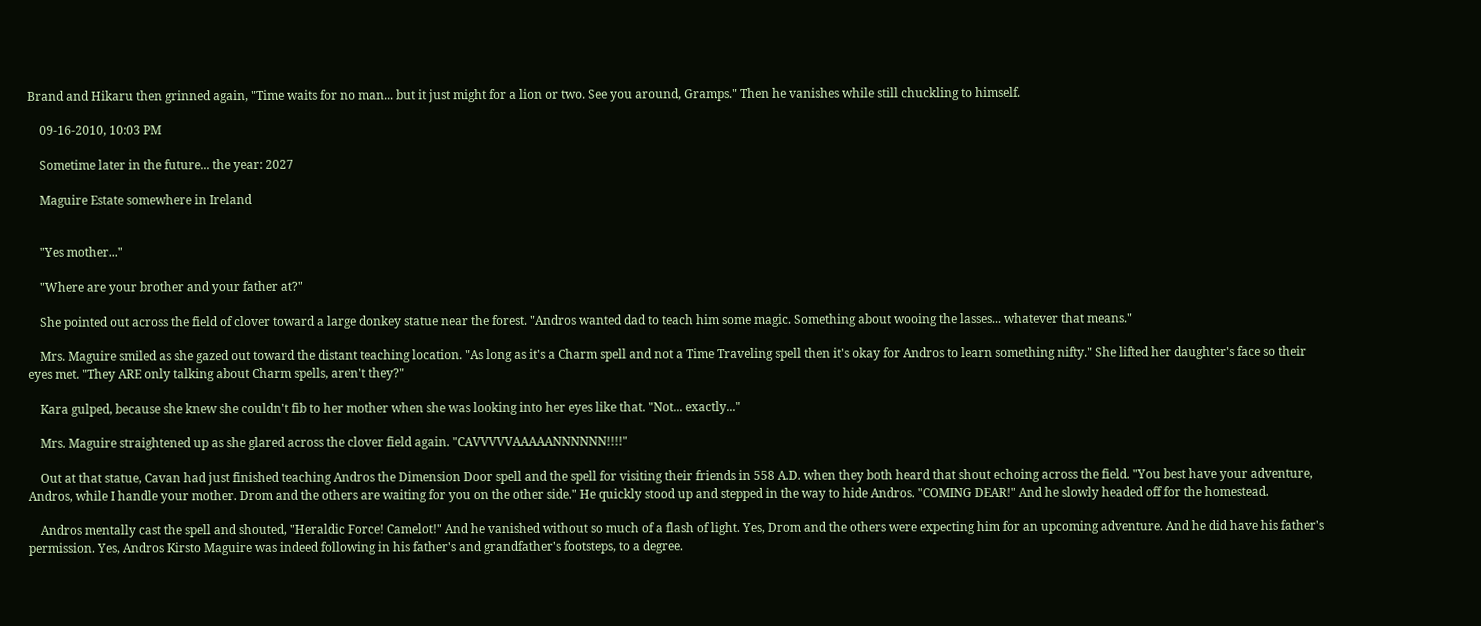Brand and Hikaru then grinned again, "Time waits for no man... but it just might for a lion or two. See you around, Gramps." Then he vanishes while still chuckling to himself.

    09-16-2010, 10:03 PM

    Sometime later in the future... the year: 2027

    Maguire Estate somewhere in Ireland


    "Yes mother..."

    "Where are your brother and your father at?"

    She pointed out across the field of clover toward a large donkey statue near the forest. "Andros wanted dad to teach him some magic. Something about wooing the lasses... whatever that means."

    Mrs. Maguire smiled as she gazed out toward the distant teaching location. "As long as it's a Charm spell and not a Time Traveling spell then it's okay for Andros to learn something nifty." She lifted her daughter's face so their eyes met. "They ARE only talking about Charm spells, aren't they?"

    Kara gulped, because she knew she couldn't fib to her mother when she was looking into her eyes like that. "Not... exactly..."

    Mrs. Maguire straightened up as she glared across the clover field again. "CAVVVVVAAAAANNNNNN!!!!"

    Out at that statue, Cavan had just finished teaching Andros the Dimension Door spell and the spell for visiting their friends in 558 A.D. when they both heard that shout echoing across the field. "You best have your adventure, Andros, while I handle your mother. Drom and the others are waiting for you on the other side." He quickly stood up and stepped in the way to hide Andros. "COMING DEAR!" And he slowly headed off for the homestead.

    Andros mentally cast the spell and shouted, "Heraldic Force! Camelot!" And he vanished without so much of a flash of light. Yes, Drom and the others were expecting him for an upcoming adventure. And he did have his father's permission. Yes, Andros Kirsto Maguire was indeed following in his father's and grandfather's footsteps, to a degree.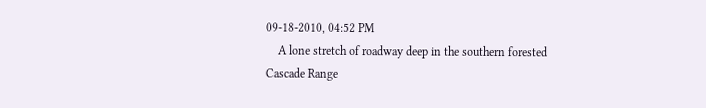09-18-2010, 04:52 PM
    A lone stretch of roadway deep in the southern forested Cascade Range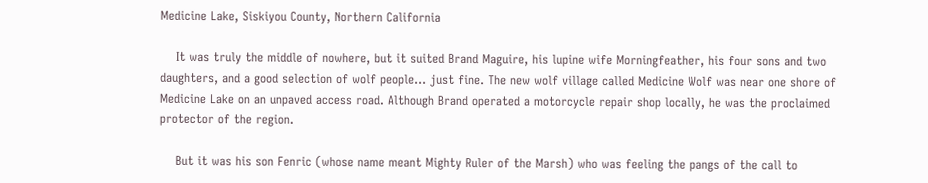Medicine Lake, Siskiyou County, Northern California

    It was truly the middle of nowhere, but it suited Brand Maguire, his lupine wife Morningfeather, his four sons and two daughters, and a good selection of wolf people... just fine. The new wolf village called Medicine Wolf was near one shore of Medicine Lake on an unpaved access road. Although Brand operated a motorcycle repair shop locally, he was the proclaimed protector of the region.

    But it was his son Fenric (whose name meant Mighty Ruler of the Marsh) who was feeling the pangs of the call to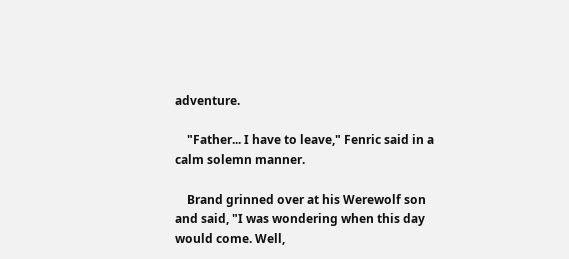adventure.

    "Father... I have to leave," Fenric said in a calm solemn manner.

    Brand grinned over at his Werewolf son and said, "I was wondering when this day would come. Well,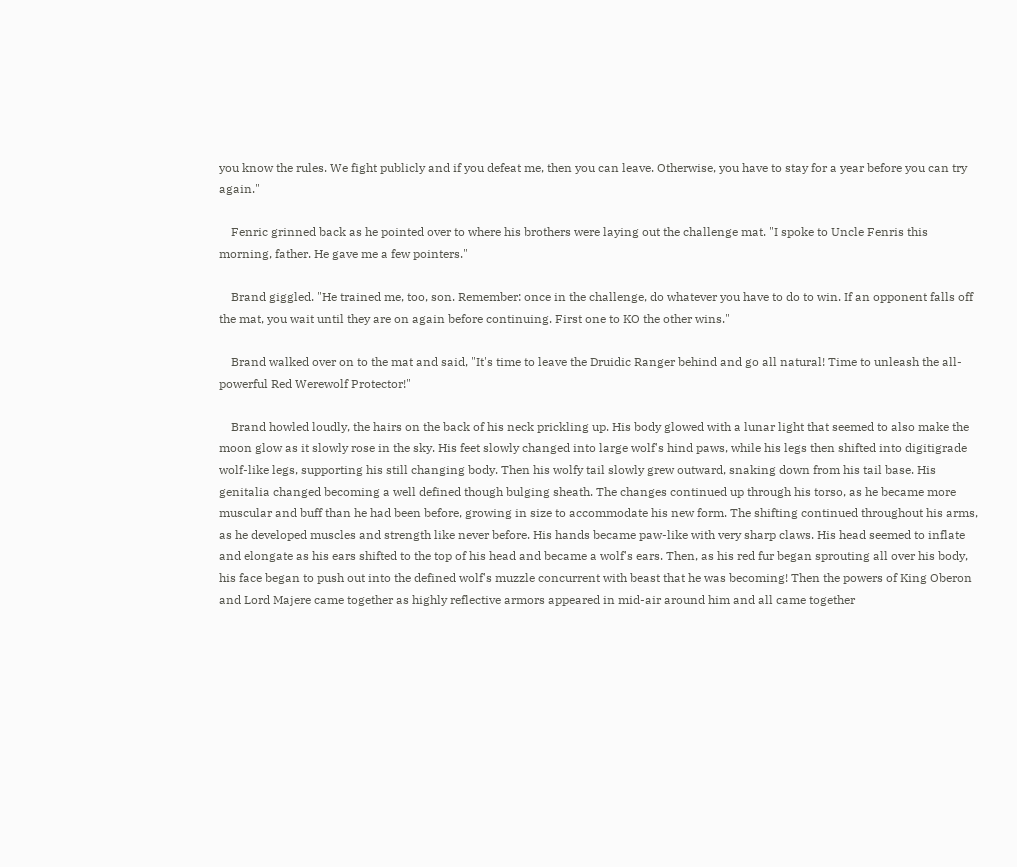you know the rules. We fight publicly and if you defeat me, then you can leave. Otherwise, you have to stay for a year before you can try again."

    Fenric grinned back as he pointed over to where his brothers were laying out the challenge mat. "I spoke to Uncle Fenris this morning, father. He gave me a few pointers."

    Brand giggled. "He trained me, too, son. Remember: once in the challenge, do whatever you have to do to win. If an opponent falls off the mat, you wait until they are on again before continuing. First one to KO the other wins."

    Brand walked over on to the mat and said, "It's time to leave the Druidic Ranger behind and go all natural! Time to unleash the all-powerful Red Werewolf Protector!"

    Brand howled loudly, the hairs on the back of his neck prickling up. His body glowed with a lunar light that seemed to also make the moon glow as it slowly rose in the sky. His feet slowly changed into large wolf's hind paws, while his legs then shifted into digitigrade wolf-like legs, supporting his still changing body. Then his wolfy tail slowly grew outward, snaking down from his tail base. His genitalia changed becoming a well defined though bulging sheath. The changes continued up through his torso, as he became more muscular and buff than he had been before, growing in size to accommodate his new form. The shifting continued throughout his arms, as he developed muscles and strength like never before. His hands became paw-like with very sharp claws. His head seemed to inflate and elongate as his ears shifted to the top of his head and became a wolf's ears. Then, as his red fur began sprouting all over his body, his face began to push out into the defined wolf's muzzle concurrent with beast that he was becoming! Then the powers of King Oberon and Lord Majere came together as highly reflective armors appeared in mid-air around him and all came together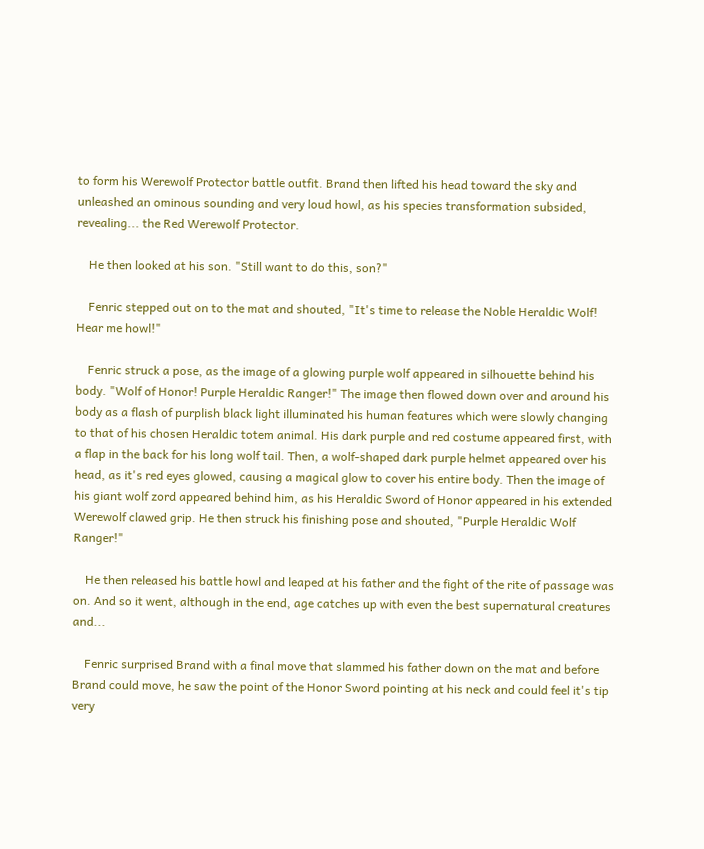to form his Werewolf Protector battle outfit. Brand then lifted his head toward the sky and unleashed an ominous sounding and very loud howl, as his species transformation subsided, revealing... the Red Werewolf Protector.

    He then looked at his son. "Still want to do this, son?"

    Fenric stepped out on to the mat and shouted, "It's time to release the Noble Heraldic Wolf! Hear me howl!"

    Fenric struck a pose, as the image of a glowing purple wolf appeared in silhouette behind his body. "Wolf of Honor! Purple Heraldic Ranger!" The image then flowed down over and around his body as a flash of purplish black light illuminated his human features which were slowly changing to that of his chosen Heraldic totem animal. His dark purple and red costume appeared first, with a flap in the back for his long wolf tail. Then, a wolf-shaped dark purple helmet appeared over his head, as it's red eyes glowed, causing a magical glow to cover his entire body. Then the image of his giant wolf zord appeared behind him, as his Heraldic Sword of Honor appeared in his extended Werewolf clawed grip. He then struck his finishing pose and shouted, "Purple Heraldic Wolf Ranger!"

    He then released his battle howl and leaped at his father and the fight of the rite of passage was on. And so it went, although in the end, age catches up with even the best supernatural creatures and...

    Fenric surprised Brand with a final move that slammed his father down on the mat and before Brand could move, he saw the point of the Honor Sword pointing at his neck and could feel it's tip very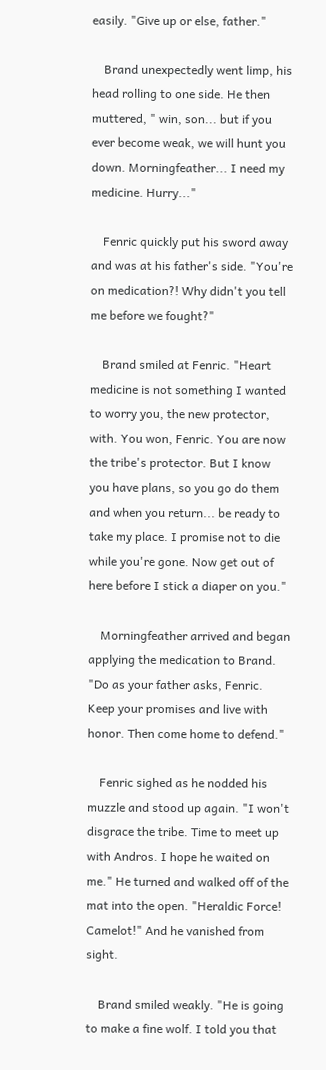easily. "Give up or else, father."

    Brand unexpectedly went limp, his head rolling to one side. He then muttered, " win, son... but if you ever become weak, we will hunt you down. Morningfeather... I need my medicine. Hurry..."

    Fenric quickly put his sword away and was at his father's side. "You're on medication?! Why didn't you tell me before we fought?"

    Brand smiled at Fenric. "Heart medicine is not something I wanted to worry you, the new protector, with. You won, Fenric. You are now the tribe's protector. But I know you have plans, so you go do them and when you return... be ready to take my place. I promise not to die while you're gone. Now get out of here before I stick a diaper on you."

    Morningfeather arrived and began applying the medication to Brand. "Do as your father asks, Fenric. Keep your promises and live with honor. Then come home to defend."

    Fenric sighed as he nodded his muzzle and stood up again. "I won't disgrace the tribe. Time to meet up with Andros. I hope he waited on me." He turned and walked off of the mat into the open. "Heraldic Force! Camelot!" And he vanished from sight.

    Brand smiled weakly. "He is going to make a fine wolf. I told you that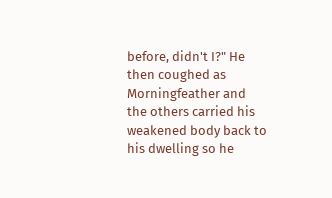before, didn't I?" He then coughed as Morningfeather and the others carried his weakened body back to his dwelling so he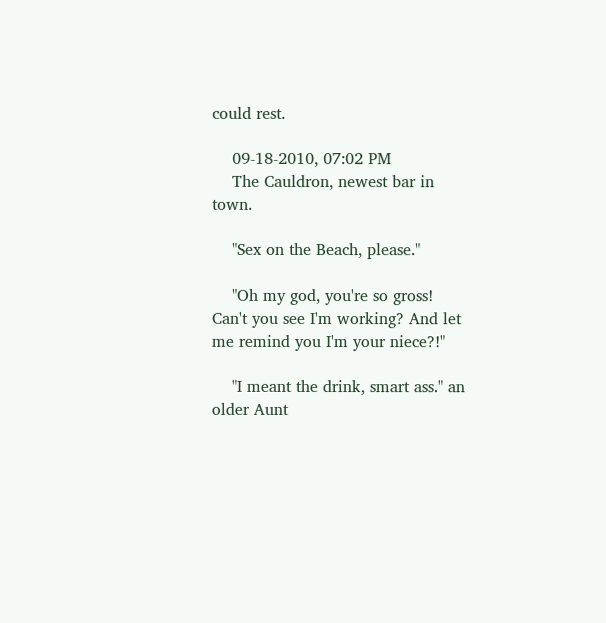could rest.

    09-18-2010, 07:02 PM
    The Cauldron, newest bar in town.

    "Sex on the Beach, please."

    "Oh my god, you're so gross! Can't you see I'm working? And let me remind you I'm your niece?!"

    "I meant the drink, smart ass." an older Aunt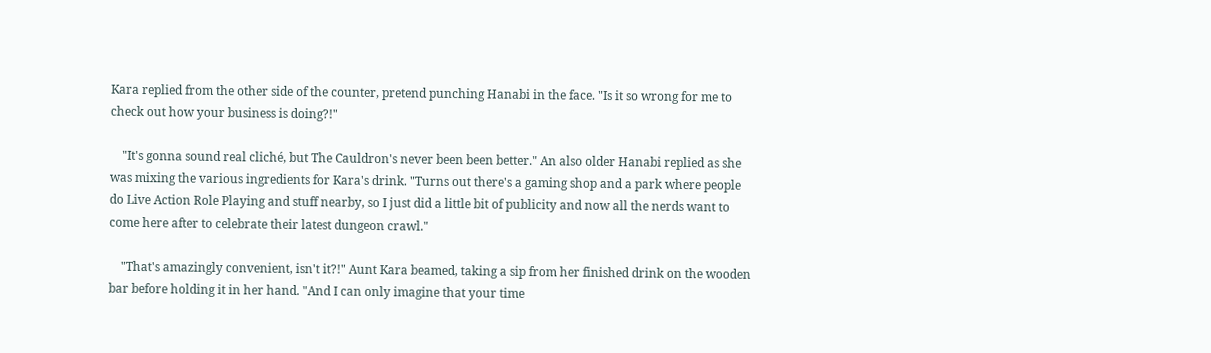Kara replied from the other side of the counter, pretend punching Hanabi in the face. "Is it so wrong for me to check out how your business is doing?!"

    "It's gonna sound real cliché, but The Cauldron's never been been better." An also older Hanabi replied as she was mixing the various ingredients for Kara's drink. "Turns out there's a gaming shop and a park where people do Live Action Role Playing and stuff nearby, so I just did a little bit of publicity and now all the nerds want to come here after to celebrate their latest dungeon crawl."

    "That's amazingly convenient, isn't it?!" Aunt Kara beamed, taking a sip from her finished drink on the wooden bar before holding it in her hand. "And I can only imagine that your time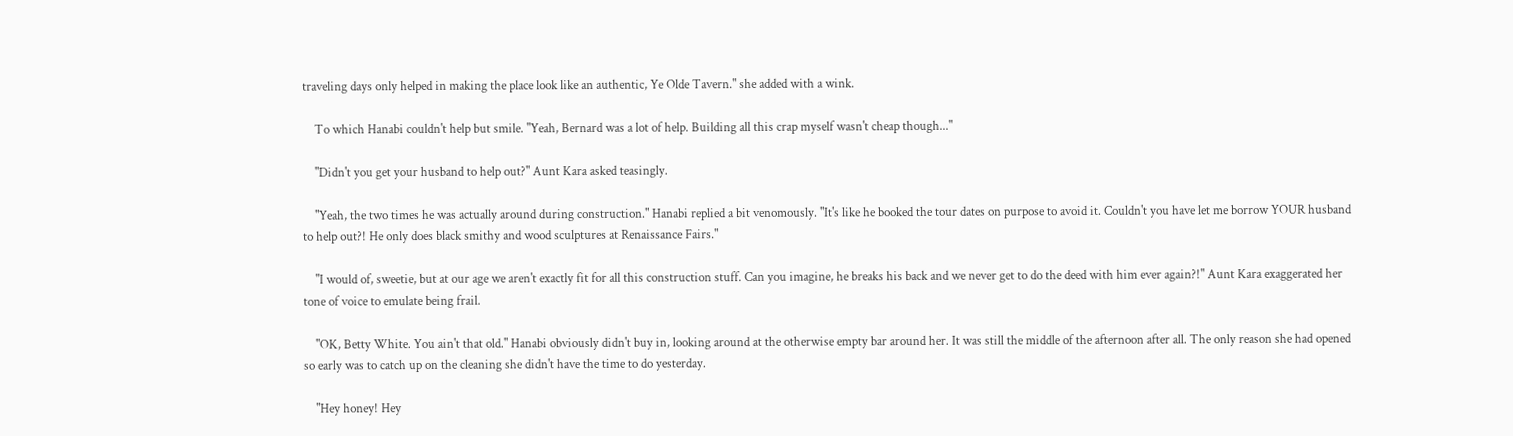traveling days only helped in making the place look like an authentic, Ye Olde Tavern." she added with a wink.

    To which Hanabi couldn't help but smile. "Yeah, Bernard was a lot of help. Building all this crap myself wasn't cheap though..."

    "Didn't you get your husband to help out?" Aunt Kara asked teasingly.

    "Yeah, the two times he was actually around during construction." Hanabi replied a bit venomously. "It's like he booked the tour dates on purpose to avoid it. Couldn't you have let me borrow YOUR husband to help out?! He only does black smithy and wood sculptures at Renaissance Fairs."

    "I would of, sweetie, but at our age we aren't exactly fit for all this construction stuff. Can you imagine, he breaks his back and we never get to do the deed with him ever again?!" Aunt Kara exaggerated her tone of voice to emulate being frail.

    "OK, Betty White. You ain't that old." Hanabi obviously didn't buy in, looking around at the otherwise empty bar around her. It was still the middle of the afternoon after all. The only reason she had opened so early was to catch up on the cleaning she didn't have the time to do yesterday.

    "Hey honey! Hey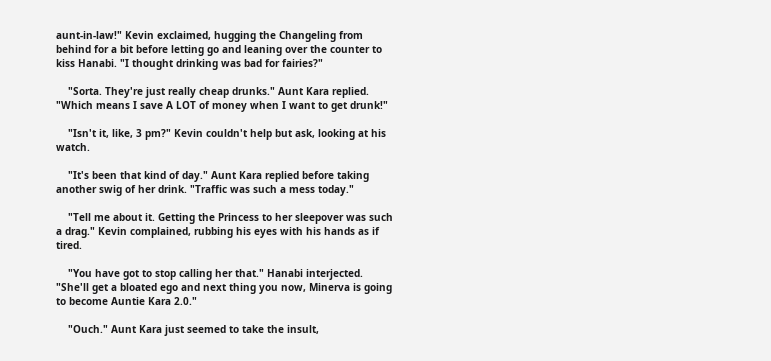aunt-in-law!" Kevin exclaimed, hugging the Changeling from behind for a bit before letting go and leaning over the counter to kiss Hanabi. "I thought drinking was bad for fairies?"

    "Sorta. They're just really cheap drunks." Aunt Kara replied. "Which means I save A LOT of money when I want to get drunk!"

    "Isn't it, like, 3 pm?" Kevin couldn't help but ask, looking at his watch.

    "It's been that kind of day." Aunt Kara replied before taking another swig of her drink. "Traffic was such a mess today."

    "Tell me about it. Getting the Princess to her sleepover was such a drag." Kevin complained, rubbing his eyes with his hands as if tired.

    "You have got to stop calling her that." Hanabi interjected. "She'll get a bloated ego and next thing you now, Minerva is going to become Auntie Kara 2.0."

    "Ouch." Aunt Kara just seemed to take the insult,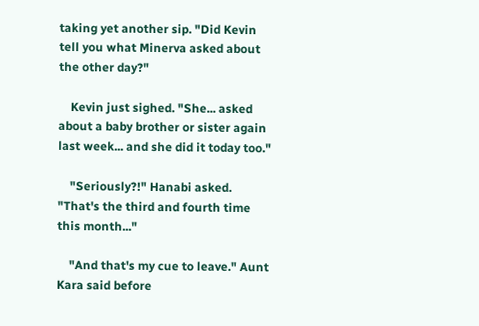taking yet another sip. "Did Kevin tell you what Minerva asked about the other day?"

    Kevin just sighed. "She... asked about a baby brother or sister again last week... and she did it today too."

    "Seriously?!" Hanabi asked. "That's the third and fourth time this month..."

    "And that's my cue to leave." Aunt Kara said before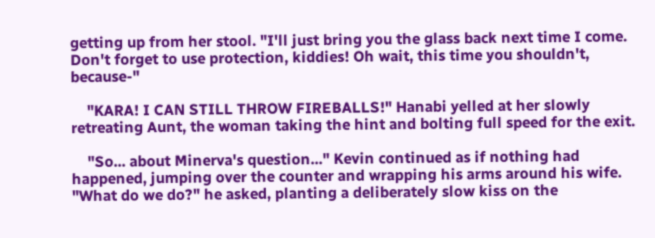getting up from her stool. "I'll just bring you the glass back next time I come. Don't forget to use protection, kiddies! Oh wait, this time you shouldn't, because-"

    "KARA! I CAN STILL THROW FIREBALLS!" Hanabi yelled at her slowly retreating Aunt, the woman taking the hint and bolting full speed for the exit.

    "So... about Minerva's question..." Kevin continued as if nothing had happened, jumping over the counter and wrapping his arms around his wife. "What do we do?" he asked, planting a deliberately slow kiss on the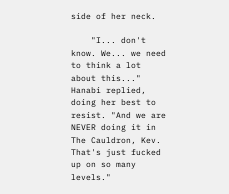side of her neck.

    "I... don't know. We... we need to think a lot about this..." Hanabi replied, doing her best to resist. "And we are NEVER doing it in The Cauldron, Kev. That's just fucked up on so many levels."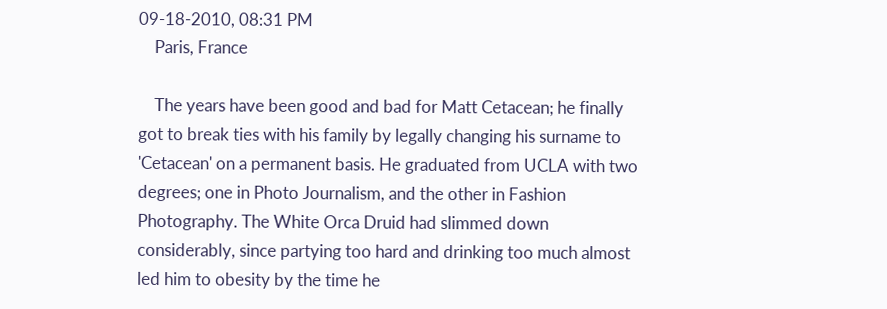09-18-2010, 08:31 PM
    Paris, France

    The years have been good and bad for Matt Cetacean; he finally got to break ties with his family by legally changing his surname to 'Cetacean' on a permanent basis. He graduated from UCLA with two degrees; one in Photo Journalism, and the other in Fashion Photography. The White Orca Druid had slimmed down considerably, since partying too hard and drinking too much almost led him to obesity by the time he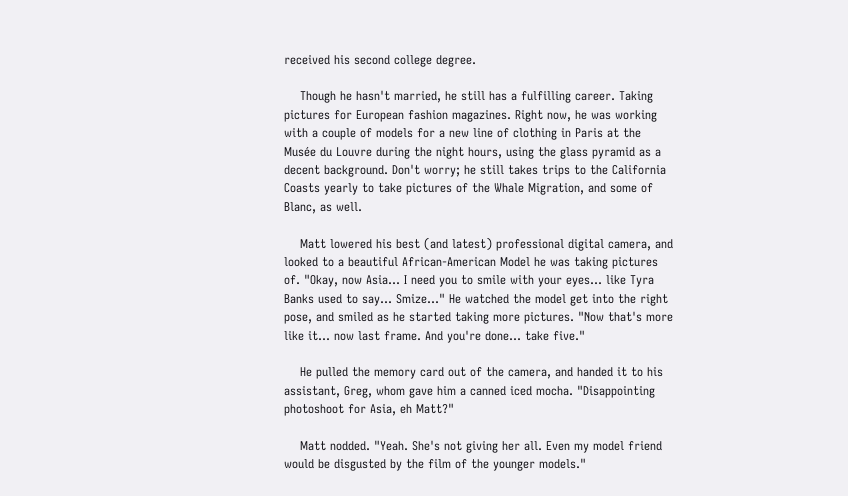received his second college degree.

    Though he hasn't married, he still has a fulfilling career. Taking pictures for European fashion magazines. Right now, he was working with a couple of models for a new line of clothing in Paris at the Musée du Louvre during the night hours, using the glass pyramid as a decent background. Don't worry; he still takes trips to the California Coasts yearly to take pictures of the Whale Migration, and some of Blanc, as well.

    Matt lowered his best (and latest) professional digital camera, and looked to a beautiful African-American Model he was taking pictures of. "Okay, now Asia... I need you to smile with your eyes... like Tyra Banks used to say... Smize..." He watched the model get into the right pose, and smiled as he started taking more pictures. "Now that's more like it... now last frame. And you're done... take five."

    He pulled the memory card out of the camera, and handed it to his assistant, Greg, whom gave him a canned iced mocha. "Disappointing photoshoot for Asia, eh Matt?"

    Matt nodded. "Yeah. She's not giving her all. Even my model friend would be disgusted by the film of the younger models."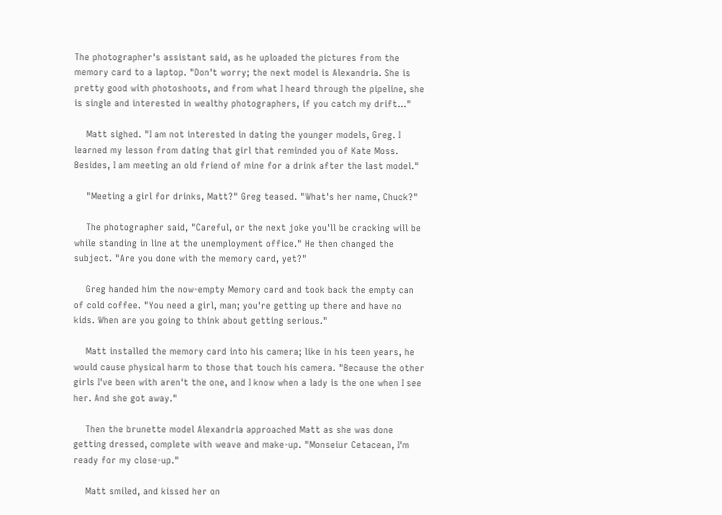The photographer's assistant said, as he uploaded the pictures from the memory card to a laptop. "Don't worry; the next model is Alexandria. She is pretty good with photoshoots, and from what I heard through the pipeline, she is single and interested in wealthy photographers, if you catch my drift..."

    Matt sighed. "I am not interested in dating the younger models, Greg. I learned my lesson from dating that girl that reminded you of Kate Moss. Besides, I am meeting an old friend of mine for a drink after the last model."

    "Meeting a girl for drinks, Matt?" Greg teased. "What's her name, Chuck?"

    The photographer said, "Careful, or the next joke you'll be cracking will be while standing in line at the unemployment office." He then changed the subject. "Are you done with the memory card, yet?"

    Greg handed him the now-empty Memory card and took back the empty can of cold coffee. "You need a girl, man; you're getting up there and have no kids. When are you going to think about getting serious."

    Matt installed the memory card into his camera; like in his teen years, he would cause physical harm to those that touch his camera. "Because the other girls I've been with aren't the one, and I know when a lady is the one when I see her. And she got away."

    Then the brunette model Alexandria approached Matt as she was done getting dressed, complete with weave and make-up. "Monseiur Cetacean, I'm ready for my close-up."

    Matt smiled, and kissed her on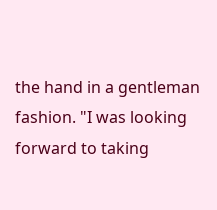the hand in a gentleman fashion. "I was looking forward to taking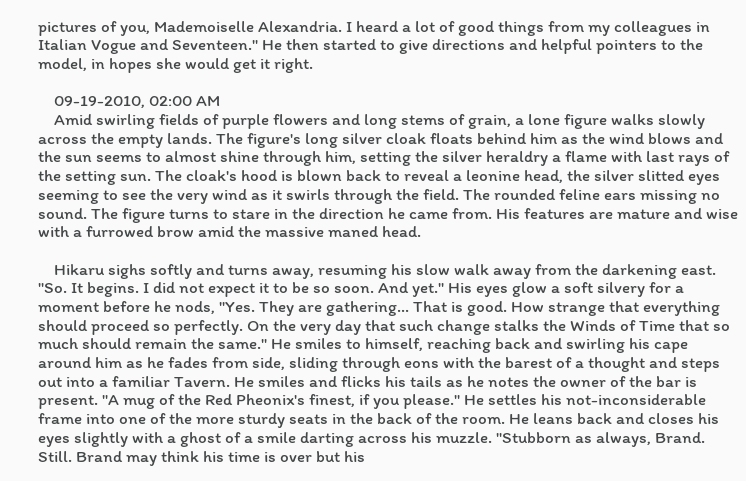pictures of you, Mademoiselle Alexandria. I heard a lot of good things from my colleagues in Italian Vogue and Seventeen." He then started to give directions and helpful pointers to the model, in hopes she would get it right.

    09-19-2010, 02:00 AM
    Amid swirling fields of purple flowers and long stems of grain, a lone figure walks slowly across the empty lands. The figure's long silver cloak floats behind him as the wind blows and the sun seems to almost shine through him, setting the silver heraldry a flame with last rays of the setting sun. The cloak's hood is blown back to reveal a leonine head, the silver slitted eyes seeming to see the very wind as it swirls through the field. The rounded feline ears missing no sound. The figure turns to stare in the direction he came from. His features are mature and wise with a furrowed brow amid the massive maned head.

    Hikaru sighs softly and turns away, resuming his slow walk away from the darkening east. "So. It begins. I did not expect it to be so soon. And yet." His eyes glow a soft silvery for a moment before he nods, "Yes. They are gathering... That is good. How strange that everything should proceed so perfectly. On the very day that such change stalks the Winds of Time that so much should remain the same." He smiles to himself, reaching back and swirling his cape around him as he fades from side, sliding through eons with the barest of a thought and steps out into a familiar Tavern. He smiles and flicks his tails as he notes the owner of the bar is present. "A mug of the Red Pheonix's finest, if you please." He settles his not-inconsiderable frame into one of the more sturdy seats in the back of the room. He leans back and closes his eyes slightly with a ghost of a smile darting across his muzzle. "Stubborn as always, Brand. Still. Brand may think his time is over but his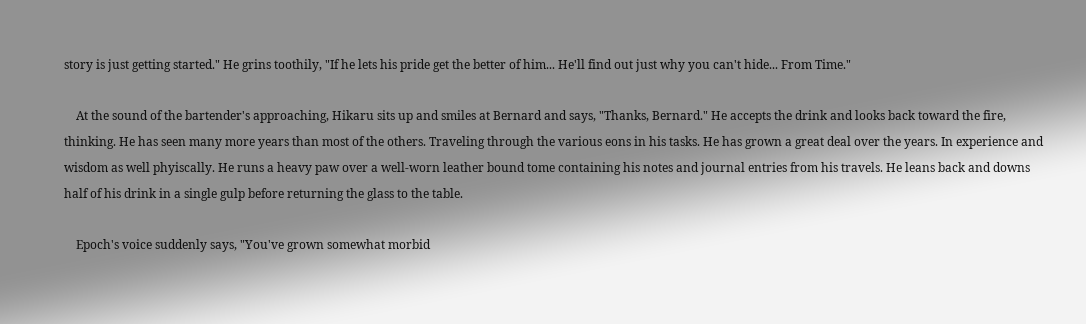story is just getting started." He grins toothily, "If he lets his pride get the better of him... He'll find out just why you can't hide... From Time."

    At the sound of the bartender's approaching, Hikaru sits up and smiles at Bernard and says, "Thanks, Bernard." He accepts the drink and looks back toward the fire, thinking. He has seen many more years than most of the others. Traveling through the various eons in his tasks. He has grown a great deal over the years. In experience and wisdom as well phyiscally. He runs a heavy paw over a well-worn leather bound tome containing his notes and journal entries from his travels. He leans back and downs half of his drink in a single gulp before returning the glass to the table.

    Epoch's voice suddenly says, "You've grown somewhat morbid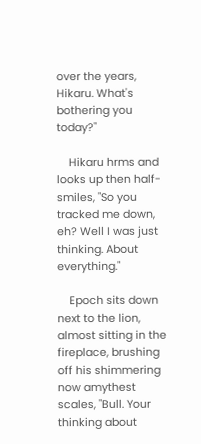over the years, Hikaru. What's bothering you today?"

    Hikaru hrms and looks up then half-smiles, "So you tracked me down, eh? Well I was just thinking. About everything."

    Epoch sits down next to the lion, almost sitting in the fireplace, brushing off his shimmering now amythest scales, "Bull. Your thinking about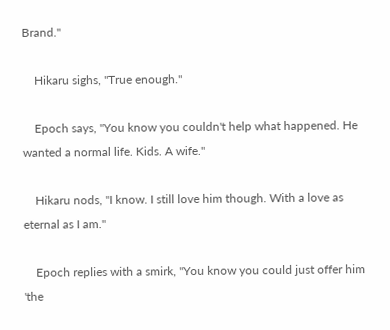Brand."

    Hikaru sighs, "True enough."

    Epoch says, "You know you couldn't help what happened. He wanted a normal life. Kids. A wife."

    Hikaru nods, "I know. I still love him though. With a love as eternal as I am."

    Epoch replies with a smirk, "You know you could just offer him 'the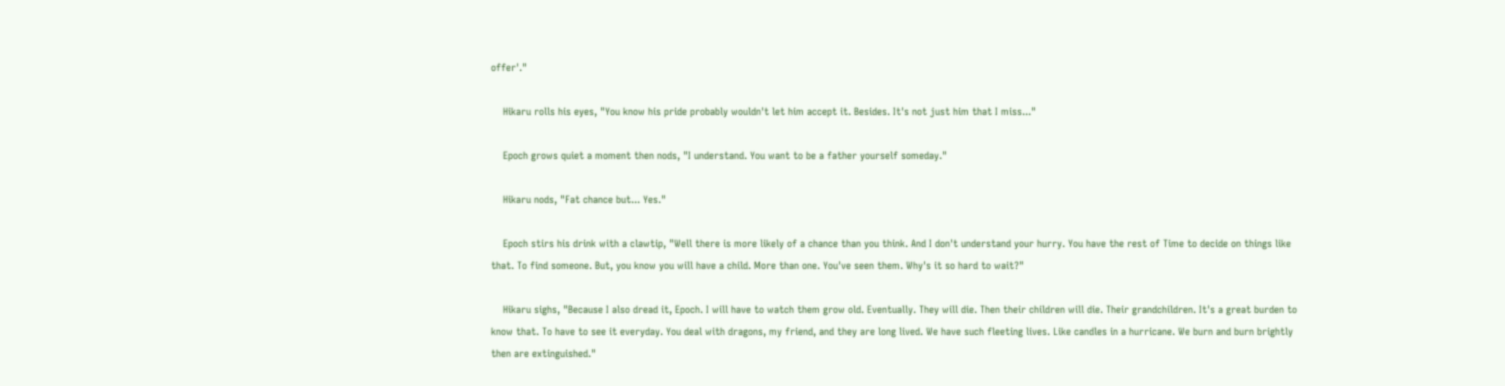offer'."

    Hikaru rolls his eyes, "You know his pride probably wouldn't let him accept it. Besides. It's not just him that I miss..."

    Epoch grows quiet a moment then nods, "I understand. You want to be a father yourself someday."

    Hikaru nods, "Fat chance but... Yes."

    Epoch stirs his drink with a clawtip, "Well there is more likely of a chance than you think. And I don't understand your hurry. You have the rest of Time to decide on things like that. To find someone. But, you know you will have a child. More than one. You've seen them. Why's it so hard to wait?"

    Hikaru sighs, "Because I also dread it, Epoch. I will have to watch them grow old. Eventually. They will die. Then their children will die. Their grandchildren. It's a great burden to know that. To have to see it everyday. You deal with dragons, my friend, and they are long lived. We have such fleeting lives. Like candles in a hurricane. We burn and burn brightly then are extinguished."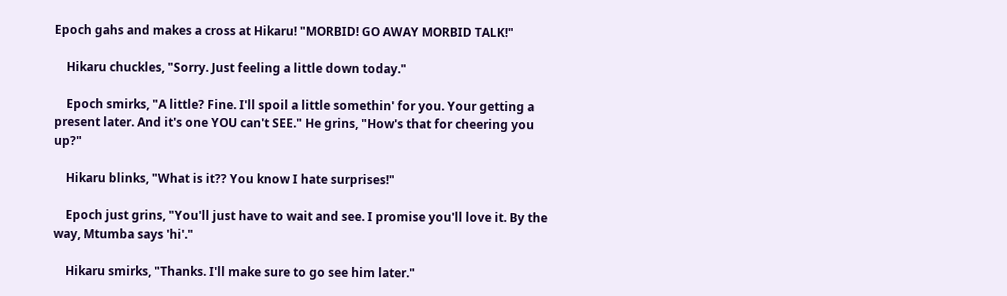Epoch gahs and makes a cross at Hikaru! "MORBID! GO AWAY MORBID TALK!"

    Hikaru chuckles, "Sorry. Just feeling a little down today."

    Epoch smirks, "A little? Fine. I'll spoil a little somethin' for you. Your getting a present later. And it's one YOU can't SEE." He grins, "How's that for cheering you up?"

    Hikaru blinks, "What is it?? You know I hate surprises!"

    Epoch just grins, "You'll just have to wait and see. I promise you'll love it. By the way, Mtumba says 'hi'."

    Hikaru smirks, "Thanks. I'll make sure to go see him later."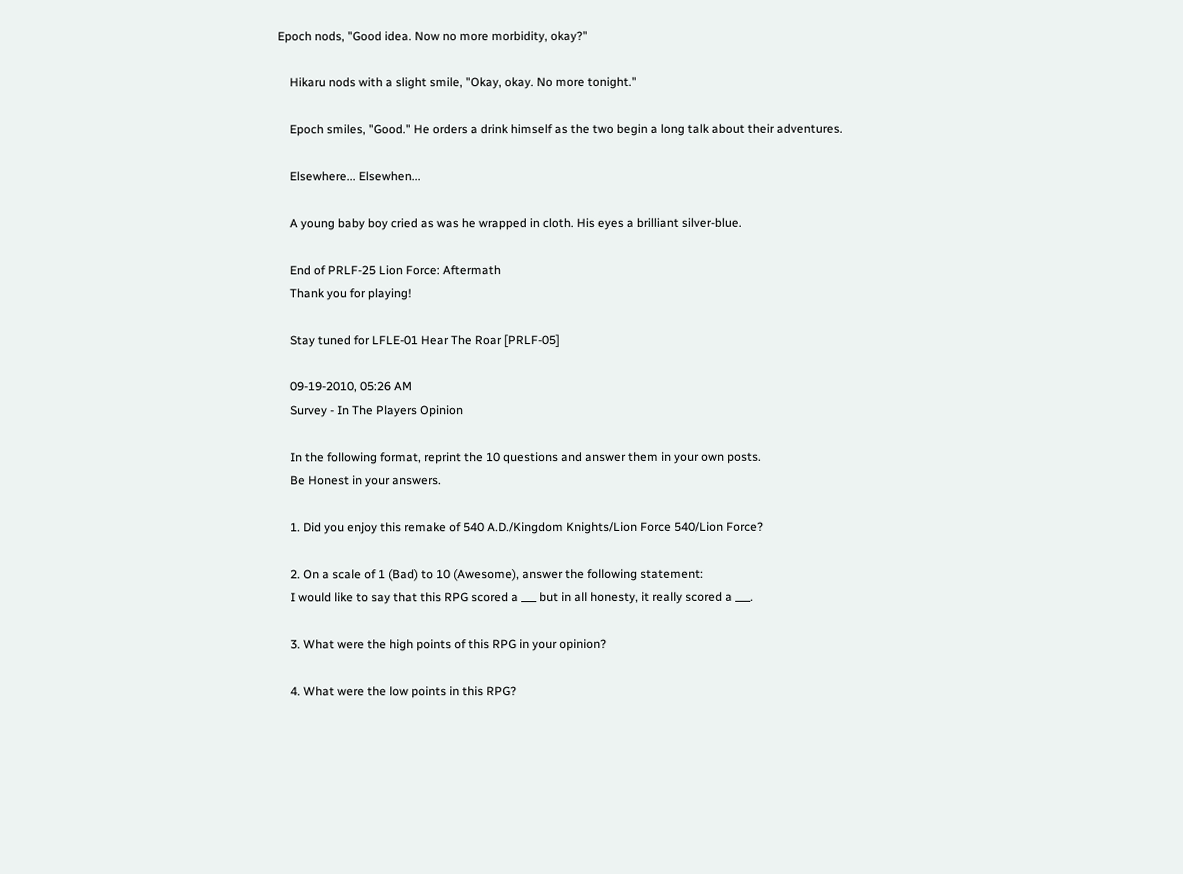Epoch nods, "Good idea. Now no more morbidity, okay?"

    Hikaru nods with a slight smile, "Okay, okay. No more tonight."

    Epoch smiles, "Good." He orders a drink himself as the two begin a long talk about their adventures.

    Elsewhere... Elsewhen...

    A young baby boy cried as was he wrapped in cloth. His eyes a brilliant silver-blue.

    End of PRLF-25 Lion Force: Aftermath
    Thank you for playing!

    Stay tuned for LFLE-01 Hear The Roar [PRLF-05]

    09-19-2010, 05:26 AM
    Survey - In The Players Opinion

    In the following format, reprint the 10 questions and answer them in your own posts.
    Be Honest in your answers.

    1. Did you enjoy this remake of 540 A.D./Kingdom Knights/Lion Force 540/Lion Force?

    2. On a scale of 1 (Bad) to 10 (Awesome), answer the following statement:
    I would like to say that this RPG scored a ___ but in all honesty, it really scored a ___.

    3. What were the high points of this RPG in your opinion?

    4. What were the low points in this RPG?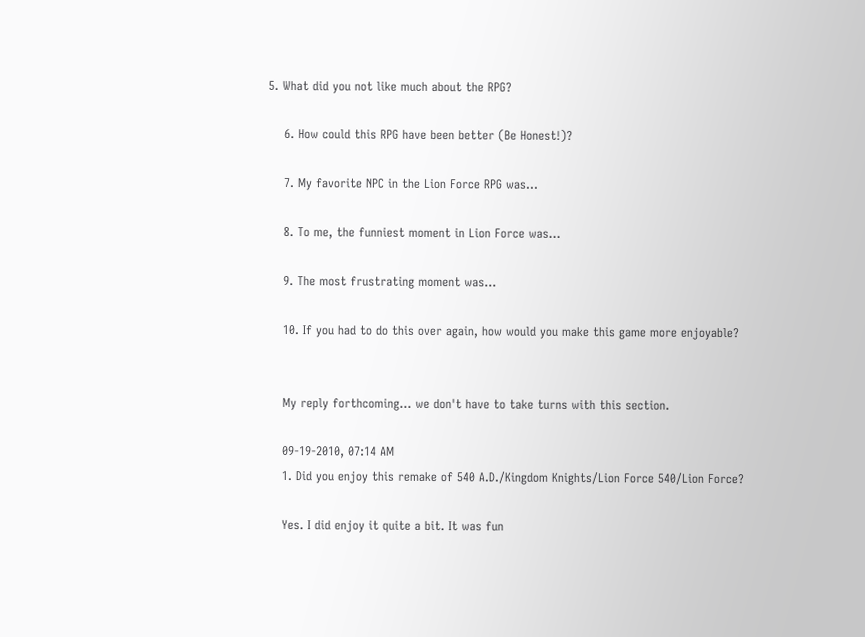5. What did you not like much about the RPG?

    6. How could this RPG have been better (Be Honest!)?

    7. My favorite NPC in the Lion Force RPG was...

    8. To me, the funniest moment in Lion Force was...

    9. The most frustrating moment was...

    10. If you had to do this over again, how would you make this game more enjoyable?


    My reply forthcoming... we don't have to take turns with this section.

    09-19-2010, 07:14 AM
    1. Did you enjoy this remake of 540 A.D./Kingdom Knights/Lion Force 540/Lion Force?

    Yes. I did enjoy it quite a bit. It was fun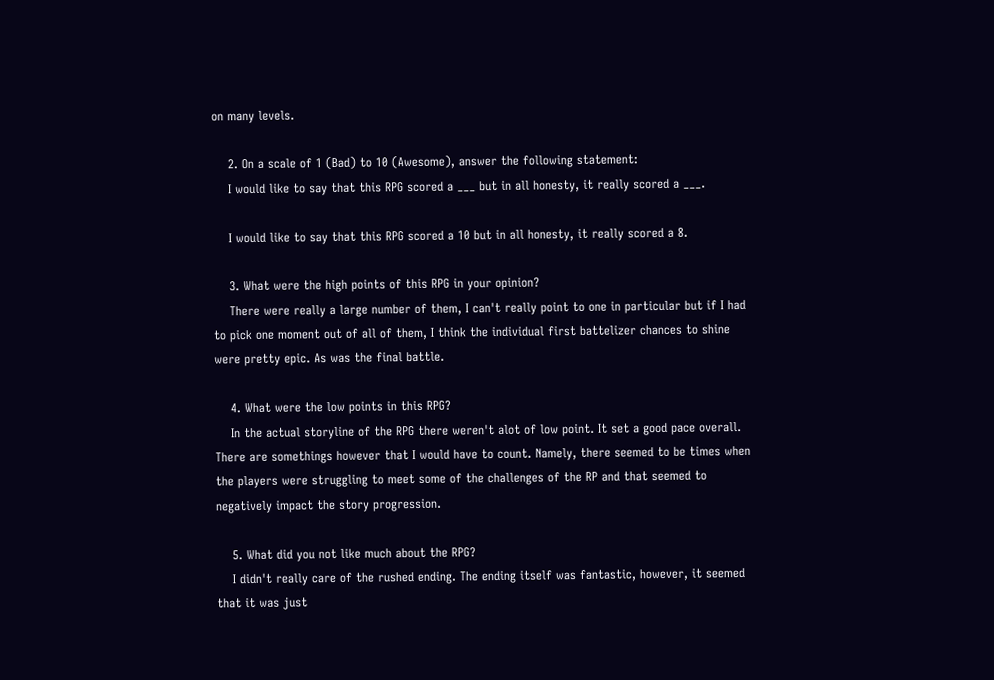on many levels.

    2. On a scale of 1 (Bad) to 10 (Awesome), answer the following statement:
    I would like to say that this RPG scored a ___ but in all honesty, it really scored a ___.

    I would like to say that this RPG scored a 10 but in all honesty, it really scored a 8.

    3. What were the high points of this RPG in your opinion?
    There were really a large number of them, I can't really point to one in particular but if I had to pick one moment out of all of them, I think the individual first battelizer chances to shine were pretty epic. As was the final battle.

    4. What were the low points in this RPG?
    In the actual storyline of the RPG there weren't alot of low point. It set a good pace overall. There are somethings however that I would have to count. Namely, there seemed to be times when the players were struggling to meet some of the challenges of the RP and that seemed to negatively impact the story progression.

    5. What did you not like much about the RPG?
    I didn't really care of the rushed ending. The ending itself was fantastic, however, it seemed that it was just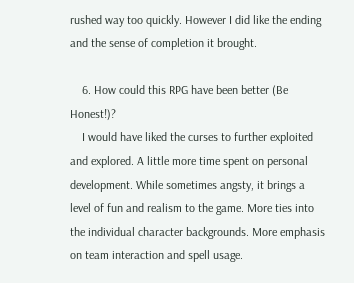rushed way too quickly. However I did like the ending and the sense of completion it brought.

    6. How could this RPG have been better (Be Honest!)?
    I would have liked the curses to further exploited and explored. A little more time spent on personal development. While sometimes angsty, it brings a level of fun and realism to the game. More ties into the individual character backgrounds. More emphasis on team interaction and spell usage.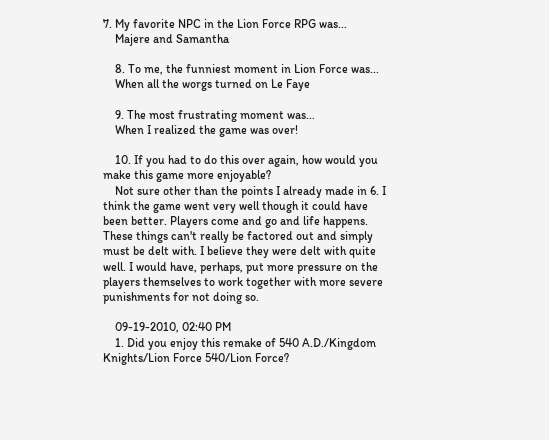7. My favorite NPC in the Lion Force RPG was...
    Majere and Samantha

    8. To me, the funniest moment in Lion Force was...
    When all the worgs turned on Le Faye

    9. The most frustrating moment was...
    When I realized the game was over!

    10. If you had to do this over again, how would you make this game more enjoyable?
    Not sure other than the points I already made in 6. I think the game went very well though it could have been better. Players come and go and life happens. These things can't really be factored out and simply must be delt with. I believe they were delt with quite well. I would have, perhaps, put more pressure on the players themselves to work together with more severe punishments for not doing so.

    09-19-2010, 02:40 PM
    1. Did you enjoy this remake of 540 A.D./Kingdom Knights/Lion Force 540/Lion Force?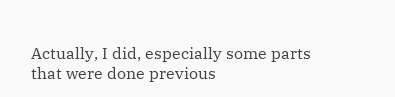Actually, I did, especially some parts that were done previous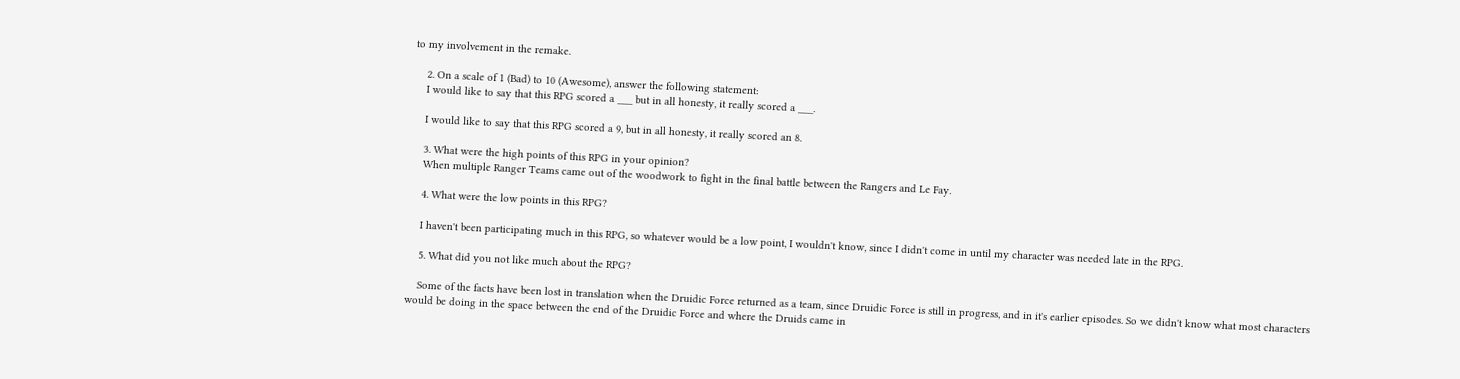to my involvement in the remake.

    2. On a scale of 1 (Bad) to 10 (Awesome), answer the following statement:
    I would like to say that this RPG scored a ___ but in all honesty, it really scored a ___.

    I would like to say that this RPG scored a 9, but in all honesty, it really scored an 8.

    3. What were the high points of this RPG in your opinion?
    When multiple Ranger Teams came out of the woodwork to fight in the final battle between the Rangers and Le Fay.

    4. What were the low points in this RPG?

    I haven't been participating much in this RPG, so whatever would be a low point, I wouldn't know, since I didn't come in until my character was needed late in the RPG.

    5. What did you not like much about the RPG?

    Some of the facts have been lost in translation when the Druidic Force returned as a team, since Druidic Force is still in progress, and in it's earlier episodes. So we didn't know what most characters would be doing in the space between the end of the Druidic Force and where the Druids came in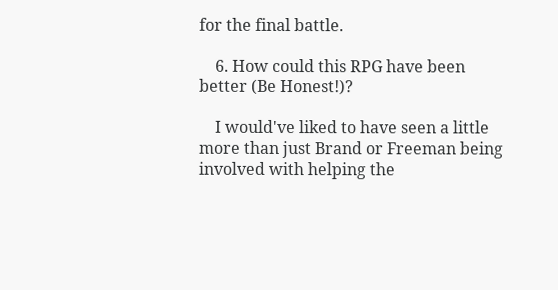for the final battle.

    6. How could this RPG have been better (Be Honest!)?

    I would've liked to have seen a little more than just Brand or Freeman being involved with helping the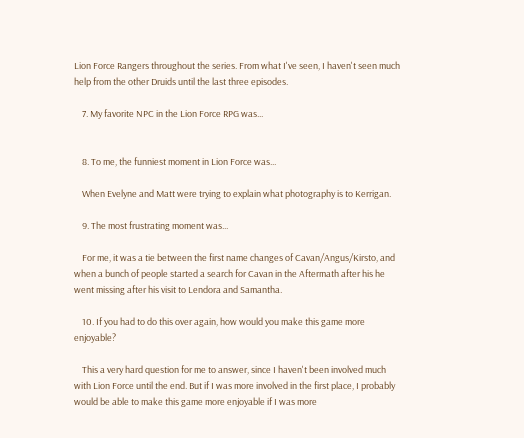Lion Force Rangers throughout the series. From what I've seen, I haven't seen much help from the other Druids until the last three episodes.

    7. My favorite NPC in the Lion Force RPG was...


    8. To me, the funniest moment in Lion Force was...

    When Evelyne and Matt were trying to explain what photography is to Kerrigan.

    9. The most frustrating moment was...

    For me, it was a tie between the first name changes of Cavan/Angus/Kirsto, and when a bunch of people started a search for Cavan in the Aftermath after his he went missing after his visit to Lendora and Samantha.

    10. If you had to do this over again, how would you make this game more enjoyable?

    This a very hard question for me to answer, since I haven't been involved much with Lion Force until the end. But if I was more involved in the first place, I probably would be able to make this game more enjoyable if I was more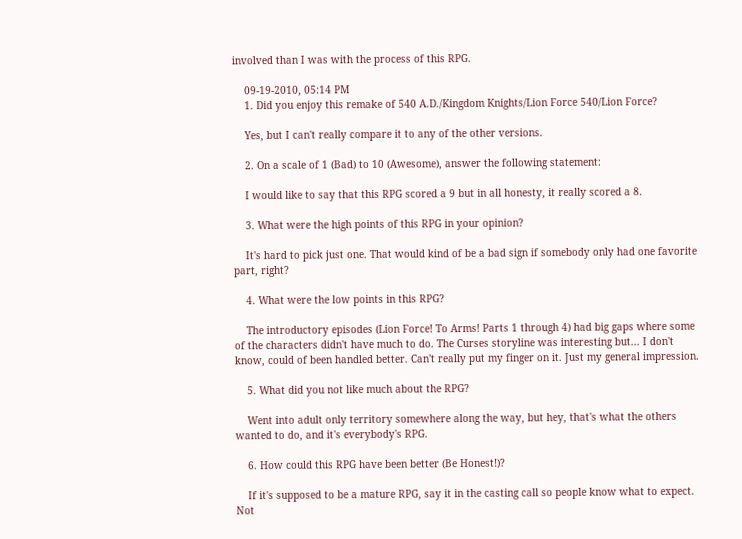involved than I was with the process of this RPG.

    09-19-2010, 05:14 PM
    1. Did you enjoy this remake of 540 A.D./Kingdom Knights/Lion Force 540/Lion Force?

    Yes, but I can't really compare it to any of the other versions.

    2. On a scale of 1 (Bad) to 10 (Awesome), answer the following statement:

    I would like to say that this RPG scored a 9 but in all honesty, it really scored a 8.

    3. What were the high points of this RPG in your opinion?

    It's hard to pick just one. That would kind of be a bad sign if somebody only had one favorite part, right?

    4. What were the low points in this RPG?

    The introductory episodes (Lion Force! To Arms! Parts 1 through 4) had big gaps where some of the characters didn't have much to do. The Curses storyline was interesting but... I don't know, could of been handled better. Can't really put my finger on it. Just my general impression.

    5. What did you not like much about the RPG?

    Went into adult only territory somewhere along the way, but hey, that's what the others wanted to do, and it's everybody's RPG.

    6. How could this RPG have been better (Be Honest!)?

    If it's supposed to be a mature RPG, say it in the casting call so people know what to expect. Not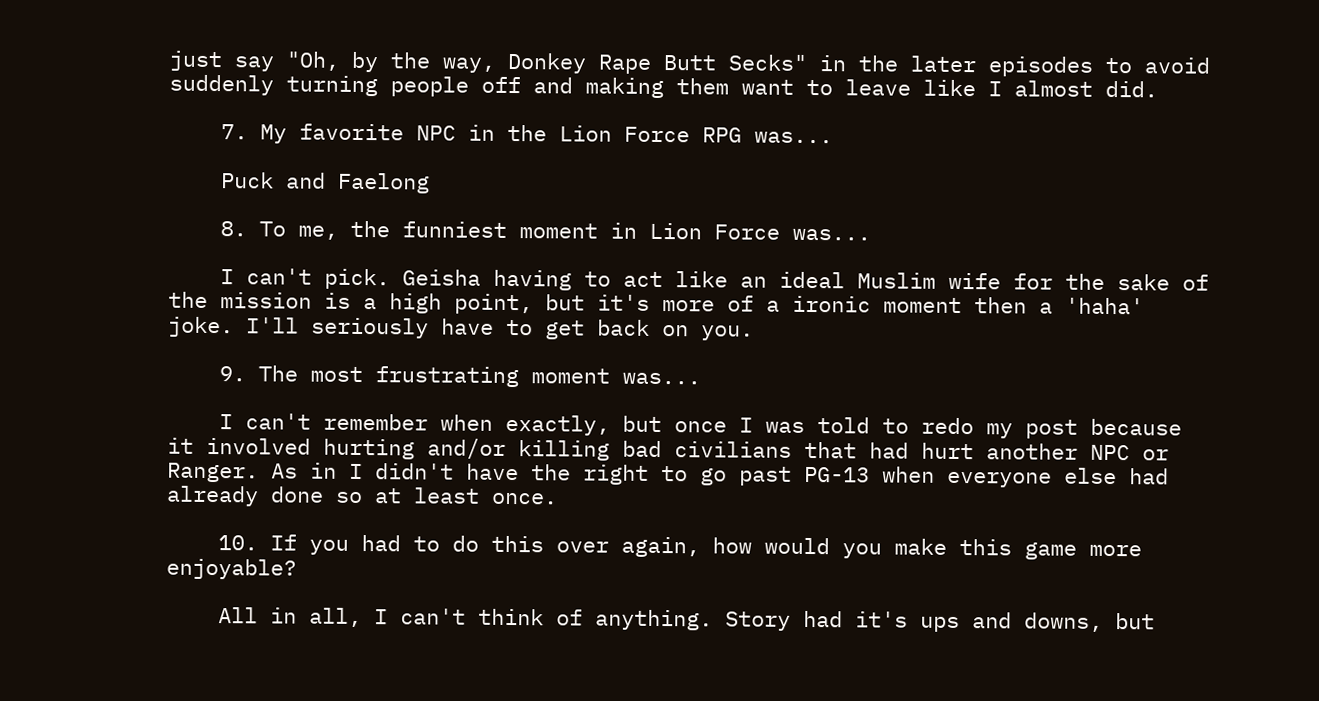just say "Oh, by the way, Donkey Rape Butt Secks" in the later episodes to avoid suddenly turning people off and making them want to leave like I almost did.

    7. My favorite NPC in the Lion Force RPG was...

    Puck and Faelong

    8. To me, the funniest moment in Lion Force was...

    I can't pick. Geisha having to act like an ideal Muslim wife for the sake of the mission is a high point, but it's more of a ironic moment then a 'haha' joke. I'll seriously have to get back on you.

    9. The most frustrating moment was...

    I can't remember when exactly, but once I was told to redo my post because it involved hurting and/or killing bad civilians that had hurt another NPC or Ranger. As in I didn't have the right to go past PG-13 when everyone else had already done so at least once.

    10. If you had to do this over again, how would you make this game more enjoyable?

    All in all, I can't think of anything. Story had it's ups and downs, but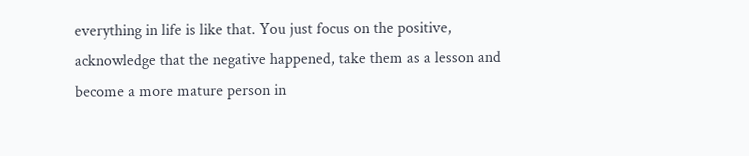everything in life is like that. You just focus on the positive, acknowledge that the negative happened, take them as a lesson and become a more mature person in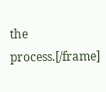the process.[/frame]